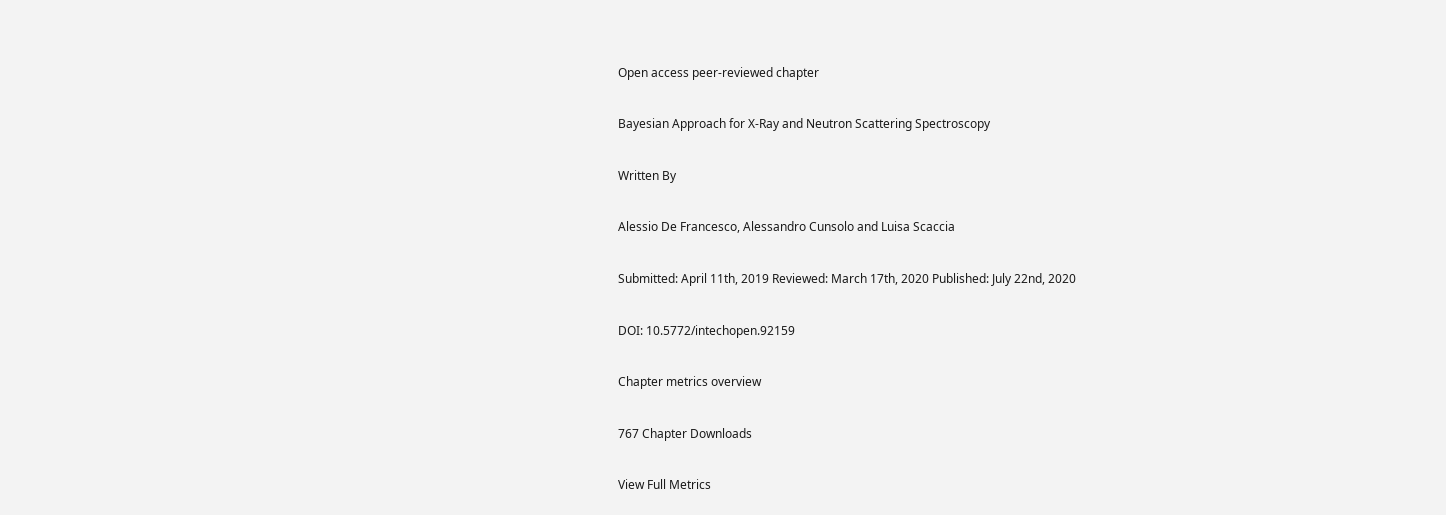Open access peer-reviewed chapter

Bayesian Approach for X-Ray and Neutron Scattering Spectroscopy

Written By

Alessio De Francesco, Alessandro Cunsolo and Luisa Scaccia

Submitted: April 11th, 2019 Reviewed: March 17th, 2020 Published: July 22nd, 2020

DOI: 10.5772/intechopen.92159

Chapter metrics overview

767 Chapter Downloads

View Full Metrics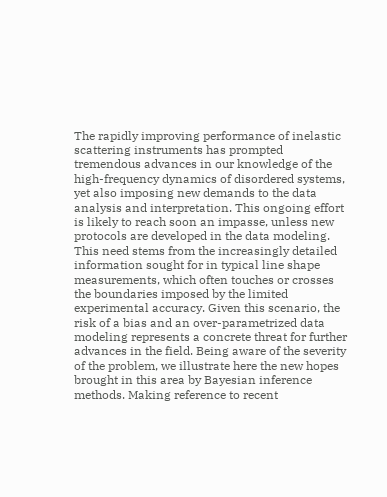The rapidly improving performance of inelastic scattering instruments has prompted tremendous advances in our knowledge of the high-frequency dynamics of disordered systems, yet also imposing new demands to the data analysis and interpretation. This ongoing effort is likely to reach soon an impasse, unless new protocols are developed in the data modeling. This need stems from the increasingly detailed information sought for in typical line shape measurements, which often touches or crosses the boundaries imposed by the limited experimental accuracy. Given this scenario, the risk of a bias and an over-parametrized data modeling represents a concrete threat for further advances in the field. Being aware of the severity of the problem, we illustrate here the new hopes brought in this area by Bayesian inference methods. Making reference to recent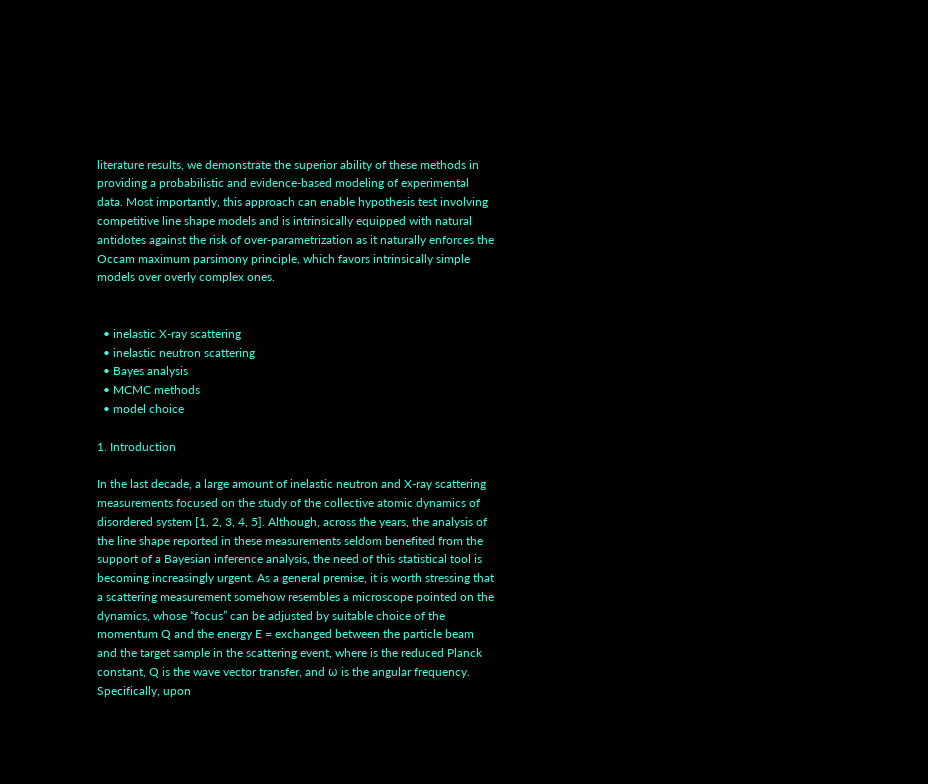literature results, we demonstrate the superior ability of these methods in providing a probabilistic and evidence-based modeling of experimental data. Most importantly, this approach can enable hypothesis test involving competitive line shape models and is intrinsically equipped with natural antidotes against the risk of over-parametrization as it naturally enforces the Occam maximum parsimony principle, which favors intrinsically simple models over overly complex ones.


  • inelastic X-ray scattering
  • inelastic neutron scattering
  • Bayes analysis
  • MCMC methods
  • model choice

1. Introduction

In the last decade, a large amount of inelastic neutron and X-ray scattering measurements focused on the study of the collective atomic dynamics of disordered system [1, 2, 3, 4, 5]. Although, across the years, the analysis of the line shape reported in these measurements seldom benefited from the support of a Bayesian inference analysis, the need of this statistical tool is becoming increasingly urgent. As a general premise, it is worth stressing that a scattering measurement somehow resembles a microscope pointed on the dynamics, whose “focus” can be adjusted by suitable choice of the momentum Q and the energy E = exchanged between the particle beam and the target sample in the scattering event, where is the reduced Planck constant, Q is the wave vector transfer, and ω is the angular frequency. Specifically, upon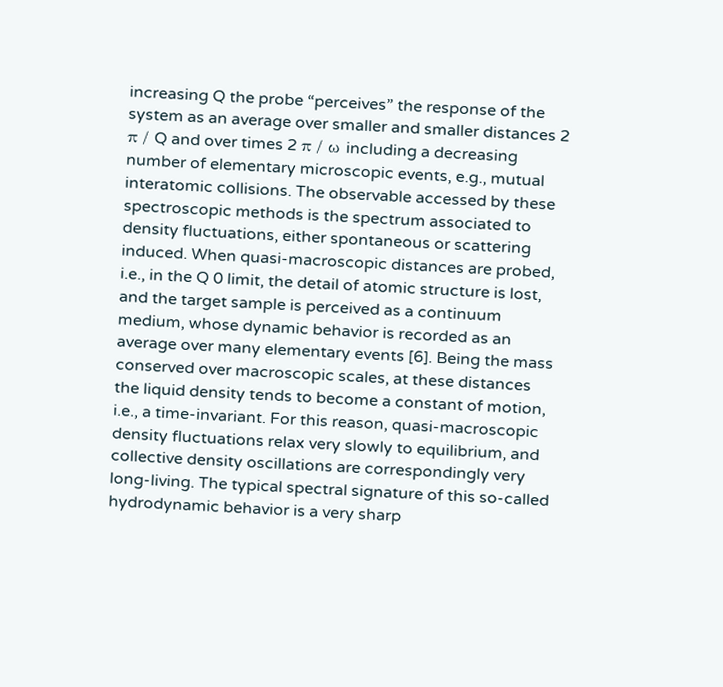increasing Q the probe “perceives” the response of the system as an average over smaller and smaller distances 2 π / Q and over times 2 π / ω including a decreasing number of elementary microscopic events, e.g., mutual interatomic collisions. The observable accessed by these spectroscopic methods is the spectrum associated to density fluctuations, either spontaneous or scattering induced. When quasi-macroscopic distances are probed, i.e., in the Q 0 limit, the detail of atomic structure is lost, and the target sample is perceived as a continuum medium, whose dynamic behavior is recorded as an average over many elementary events [6]. Being the mass conserved over macroscopic scales, at these distances the liquid density tends to become a constant of motion, i.e., a time-invariant. For this reason, quasi-macroscopic density fluctuations relax very slowly to equilibrium, and collective density oscillations are correspondingly very long-living. The typical spectral signature of this so-called hydrodynamic behavior is a very sharp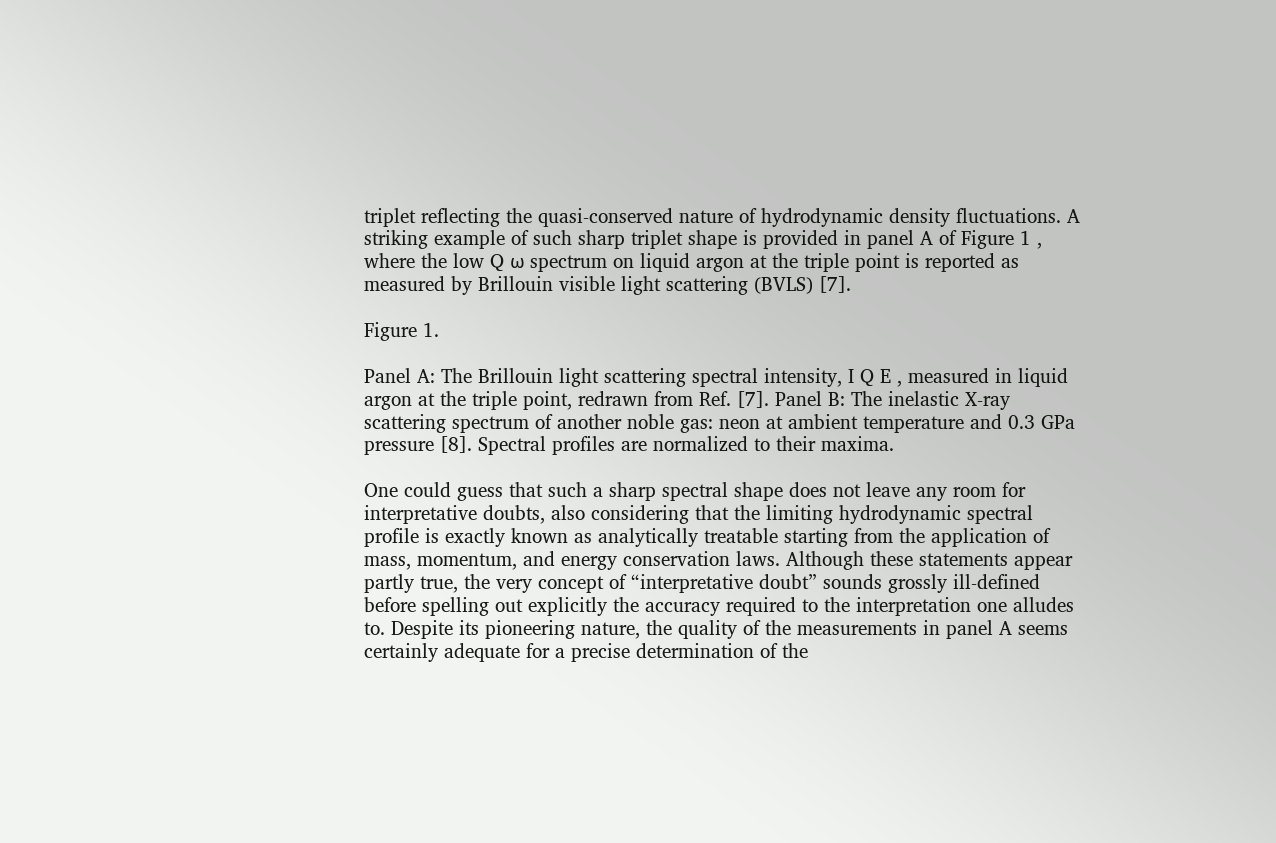triplet reflecting the quasi-conserved nature of hydrodynamic density fluctuations. A striking example of such sharp triplet shape is provided in panel A of Figure 1 , where the low Q ω spectrum on liquid argon at the triple point is reported as measured by Brillouin visible light scattering (BVLS) [7].

Figure 1.

Panel A: The Brillouin light scattering spectral intensity, I Q E , measured in liquid argon at the triple point, redrawn from Ref. [7]. Panel B: The inelastic X-ray scattering spectrum of another noble gas: neon at ambient temperature and 0.3 GPa pressure [8]. Spectral profiles are normalized to their maxima.

One could guess that such a sharp spectral shape does not leave any room for interpretative doubts, also considering that the limiting hydrodynamic spectral profile is exactly known as analytically treatable starting from the application of mass, momentum, and energy conservation laws. Although these statements appear partly true, the very concept of “interpretative doubt” sounds grossly ill-defined before spelling out explicitly the accuracy required to the interpretation one alludes to. Despite its pioneering nature, the quality of the measurements in panel A seems certainly adequate for a precise determination of the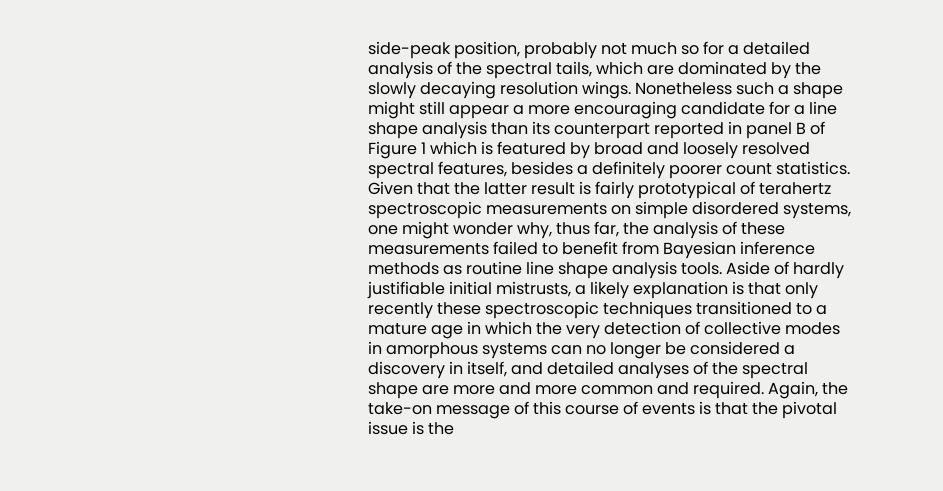side-peak position, probably not much so for a detailed analysis of the spectral tails, which are dominated by the slowly decaying resolution wings. Nonetheless such a shape might still appear a more encouraging candidate for a line shape analysis than its counterpart reported in panel B of Figure 1 which is featured by broad and loosely resolved spectral features, besides a definitely poorer count statistics. Given that the latter result is fairly prototypical of terahertz spectroscopic measurements on simple disordered systems, one might wonder why, thus far, the analysis of these measurements failed to benefit from Bayesian inference methods as routine line shape analysis tools. Aside of hardly justifiable initial mistrusts, a likely explanation is that only recently these spectroscopic techniques transitioned to a mature age in which the very detection of collective modes in amorphous systems can no longer be considered a discovery in itself, and detailed analyses of the spectral shape are more and more common and required. Again, the take-on message of this course of events is that the pivotal issue is the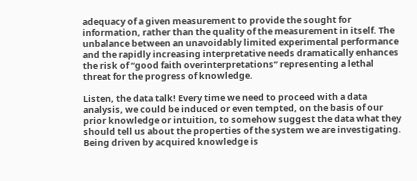adequacy of a given measurement to provide the sought for information, rather than the quality of the measurement in itself. The unbalance between an unavoidably limited experimental performance and the rapidly increasing interpretative needs dramatically enhances the risk of “good faith overinterpretations” representing a lethal threat for the progress of knowledge.

Listen, the data talk! Every time we need to proceed with a data analysis, we could be induced or even tempted, on the basis of our prior knowledge or intuition, to somehow suggest the data what they should tell us about the properties of the system we are investigating. Being driven by acquired knowledge is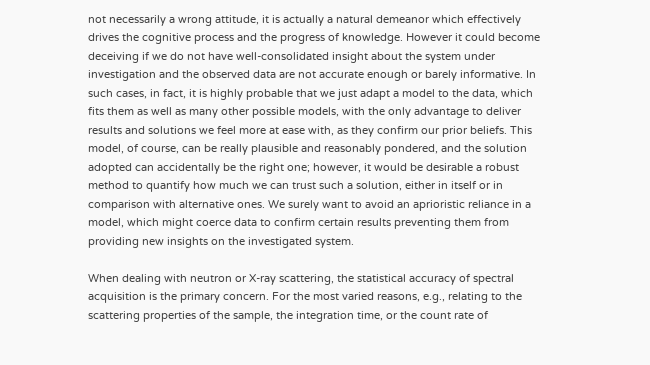not necessarily a wrong attitude, it is actually a natural demeanor which effectively drives the cognitive process and the progress of knowledge. However it could become deceiving if we do not have well-consolidated insight about the system under investigation and the observed data are not accurate enough or barely informative. In such cases, in fact, it is highly probable that we just adapt a model to the data, which fits them as well as many other possible models, with the only advantage to deliver results and solutions we feel more at ease with, as they confirm our prior beliefs. This model, of course, can be really plausible and reasonably pondered, and the solution adopted can accidentally be the right one; however, it would be desirable a robust method to quantify how much we can trust such a solution, either in itself or in comparison with alternative ones. We surely want to avoid an aprioristic reliance in a model, which might coerce data to confirm certain results preventing them from providing new insights on the investigated system.

When dealing with neutron or X-ray scattering, the statistical accuracy of spectral acquisition is the primary concern. For the most varied reasons, e.g., relating to the scattering properties of the sample, the integration time, or the count rate of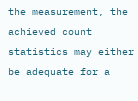the measurement, the achieved count statistics may either be adequate for a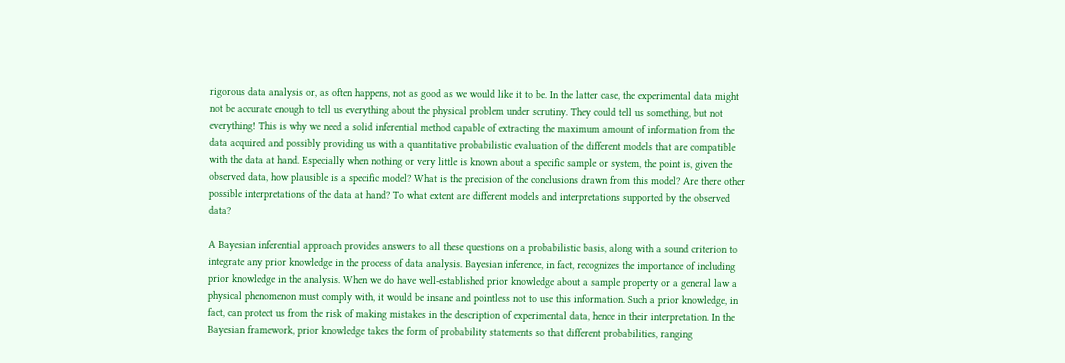rigorous data analysis or, as often happens, not as good as we would like it to be. In the latter case, the experimental data might not be accurate enough to tell us everything about the physical problem under scrutiny. They could tell us something, but not everything! This is why we need a solid inferential method capable of extracting the maximum amount of information from the data acquired and possibly providing us with a quantitative probabilistic evaluation of the different models that are compatible with the data at hand. Especially when nothing or very little is known about a specific sample or system, the point is, given the observed data, how plausible is a specific model? What is the precision of the conclusions drawn from this model? Are there other possible interpretations of the data at hand? To what extent are different models and interpretations supported by the observed data?

A Bayesian inferential approach provides answers to all these questions on a probabilistic basis, along with a sound criterion to integrate any prior knowledge in the process of data analysis. Bayesian inference, in fact, recognizes the importance of including prior knowledge in the analysis. When we do have well-established prior knowledge about a sample property or a general law a physical phenomenon must comply with, it would be insane and pointless not to use this information. Such a prior knowledge, in fact, can protect us from the risk of making mistakes in the description of experimental data, hence in their interpretation. In the Bayesian framework, prior knowledge takes the form of probability statements so that different probabilities, ranging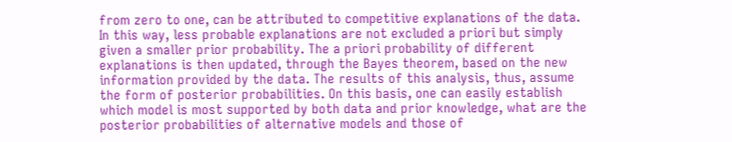from zero to one, can be attributed to competitive explanations of the data. In this way, less probable explanations are not excluded a priori but simply given a smaller prior probability. The a priori probability of different explanations is then updated, through the Bayes theorem, based on the new information provided by the data. The results of this analysis, thus, assume the form of posterior probabilities. On this basis, one can easily establish which model is most supported by both data and prior knowledge, what are the posterior probabilities of alternative models and those of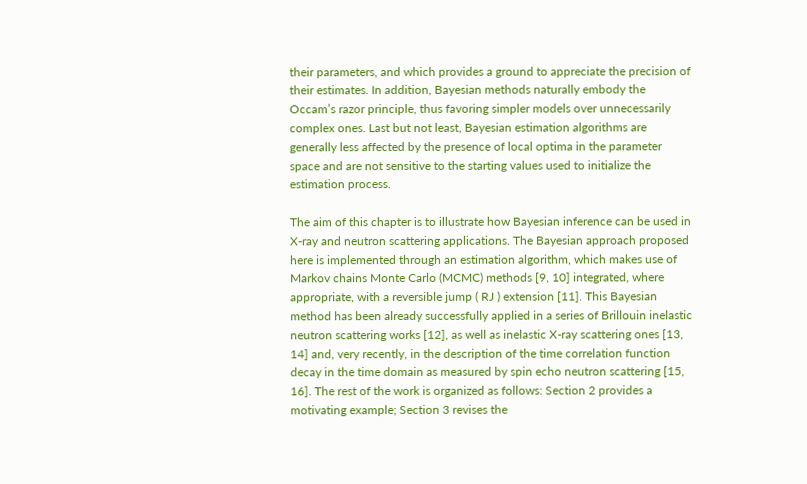their parameters, and which provides a ground to appreciate the precision of their estimates. In addition, Bayesian methods naturally embody the Occam’s razor principle, thus favoring simpler models over unnecessarily complex ones. Last but not least, Bayesian estimation algorithms are generally less affected by the presence of local optima in the parameter space and are not sensitive to the starting values used to initialize the estimation process.

The aim of this chapter is to illustrate how Bayesian inference can be used in X-ray and neutron scattering applications. The Bayesian approach proposed here is implemented through an estimation algorithm, which makes use of Markov chains Monte Carlo (MCMC) methods [9, 10] integrated, where appropriate, with a reversible jump ( RJ ) extension [11]. This Bayesian method has been already successfully applied in a series of Brillouin inelastic neutron scattering works [12], as well as inelastic X-ray scattering ones [13, 14] and, very recently, in the description of the time correlation function decay in the time domain as measured by spin echo neutron scattering [15, 16]. The rest of the work is organized as follows: Section 2 provides a motivating example; Section 3 revises the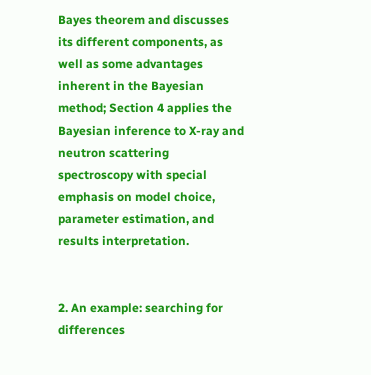Bayes theorem and discusses its different components, as well as some advantages inherent in the Bayesian method; Section 4 applies the Bayesian inference to X-ray and neutron scattering spectroscopy with special emphasis on model choice, parameter estimation, and results interpretation.


2. An example: searching for differences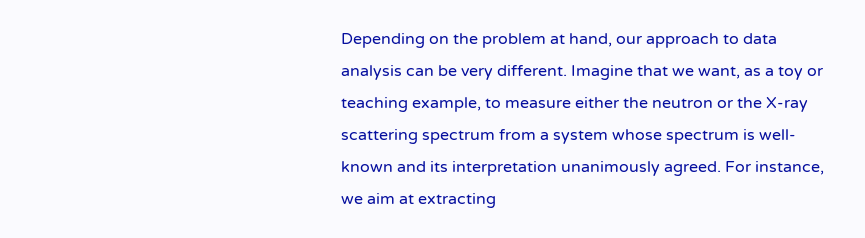Depending on the problem at hand, our approach to data analysis can be very different. Imagine that we want, as a toy or teaching example, to measure either the neutron or the X-ray scattering spectrum from a system whose spectrum is well-known and its interpretation unanimously agreed. For instance, we aim at extracting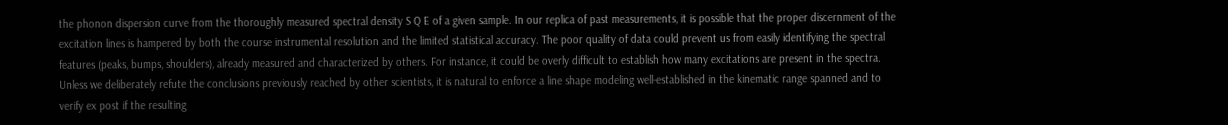the phonon dispersion curve from the thoroughly measured spectral density S Q E of a given sample. In our replica of past measurements, it is possible that the proper discernment of the excitation lines is hampered by both the course instrumental resolution and the limited statistical accuracy. The poor quality of data could prevent us from easily identifying the spectral features (peaks, bumps, shoulders), already measured and characterized by others. For instance, it could be overly difficult to establish how many excitations are present in the spectra. Unless we deliberately refute the conclusions previously reached by other scientists, it is natural to enforce a line shape modeling well-established in the kinematic range spanned and to verify ex post if the resulting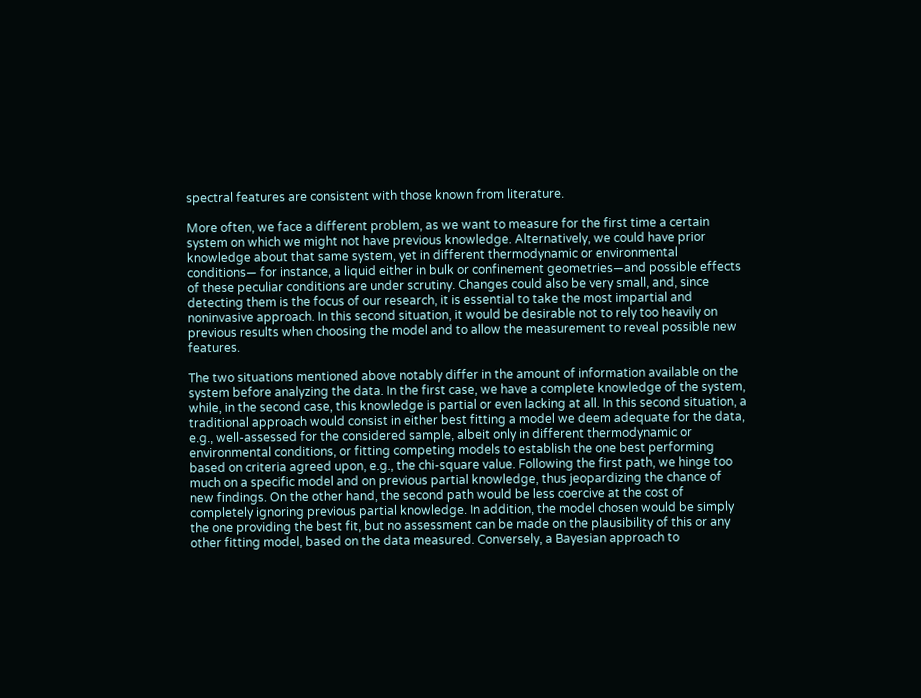spectral features are consistent with those known from literature.

More often, we face a different problem, as we want to measure for the first time a certain system on which we might not have previous knowledge. Alternatively, we could have prior knowledge about that same system, yet in different thermodynamic or environmental conditions— for instance, a liquid either in bulk or confinement geometries—and possible effects of these peculiar conditions are under scrutiny. Changes could also be very small, and, since detecting them is the focus of our research, it is essential to take the most impartial and noninvasive approach. In this second situation, it would be desirable not to rely too heavily on previous results when choosing the model and to allow the measurement to reveal possible new features.

The two situations mentioned above notably differ in the amount of information available on the system before analyzing the data. In the first case, we have a complete knowledge of the system, while, in the second case, this knowledge is partial or even lacking at all. In this second situation, a traditional approach would consist in either best fitting a model we deem adequate for the data, e.g., well-assessed for the considered sample, albeit only in different thermodynamic or environmental conditions, or fitting competing models to establish the one best performing based on criteria agreed upon, e.g., the chi-square value. Following the first path, we hinge too much on a specific model and on previous partial knowledge, thus jeopardizing the chance of new findings. On the other hand, the second path would be less coercive at the cost of completely ignoring previous partial knowledge. In addition, the model chosen would be simply the one providing the best fit, but no assessment can be made on the plausibility of this or any other fitting model, based on the data measured. Conversely, a Bayesian approach to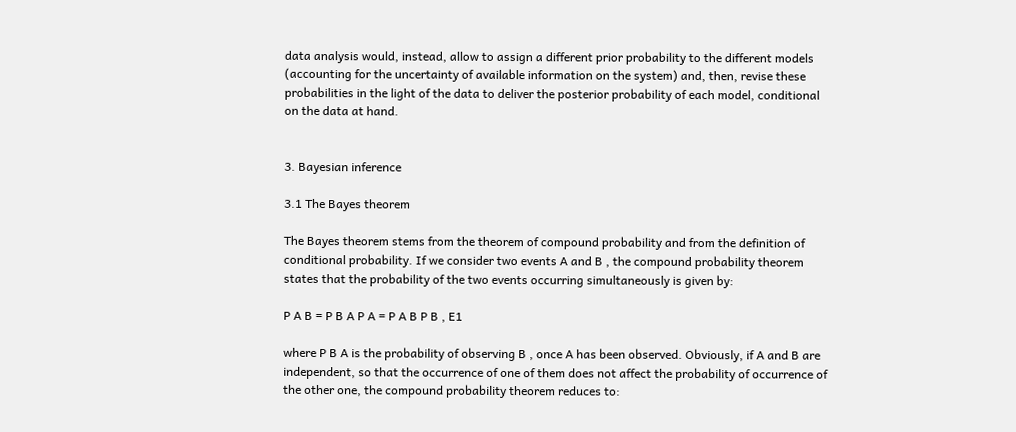data analysis would, instead, allow to assign a different prior probability to the different models (accounting for the uncertainty of available information on the system) and, then, revise these probabilities in the light of the data to deliver the posterior probability of each model, conditional on the data at hand.


3. Bayesian inference

3.1 The Bayes theorem

The Bayes theorem stems from the theorem of compound probability and from the definition of conditional probability. If we consider two events A and B , the compound probability theorem states that the probability of the two events occurring simultaneously is given by:

P A B = P B A P A = P A B P B , E1

where P B A is the probability of observing B , once A has been observed. Obviously, if A and B are independent, so that the occurrence of one of them does not affect the probability of occurrence of the other one, the compound probability theorem reduces to: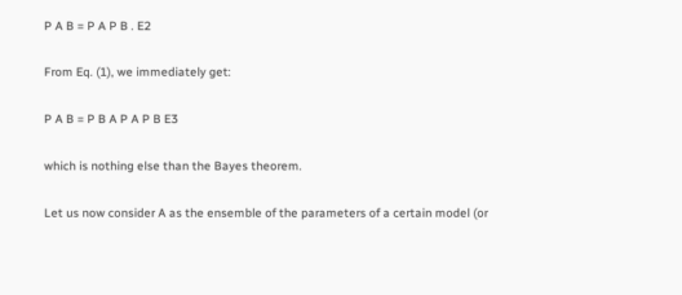P A B = P A P B . E2

From Eq. (1), we immediately get:

P A B = P B A P A P B E3

which is nothing else than the Bayes theorem.

Let us now consider A as the ensemble of the parameters of a certain model (or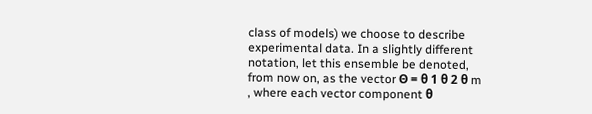class of models) we choose to describe experimental data. In a slightly different notation, let this ensemble be denoted, from now on, as the vector Θ = θ 1 θ 2 θ m , where each vector component θ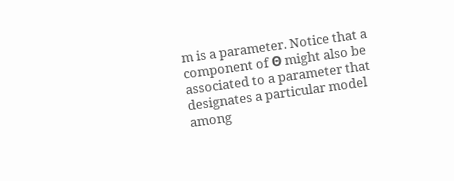m is a parameter. Notice that a component of Θ might also be associated to a parameter that designates a particular model among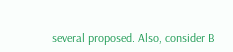several proposed. Also, consider B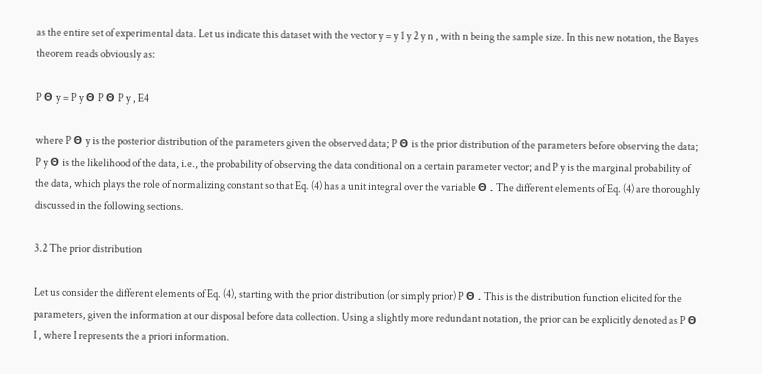as the entire set of experimental data. Let us indicate this dataset with the vector y = y 1 y 2 y n , with n being the sample size. In this new notation, the Bayes theorem reads obviously as:

P Θ y = P y Θ P Θ P y , E4

where P Θ y is the posterior distribution of the parameters given the observed data; P Θ is the prior distribution of the parameters before observing the data; P y Θ is the likelihood of the data, i.e., the probability of observing the data conditional on a certain parameter vector; and P y is the marginal probability of the data, which plays the role of normalizing constant so that Eq. (4) has a unit integral over the variable Θ . The different elements of Eq. (4) are thoroughly discussed in the following sections.

3.2 The prior distribution

Let us consider the different elements of Eq. (4), starting with the prior distribution (or simply prior) P Θ . This is the distribution function elicited for the parameters, given the information at our disposal before data collection. Using a slightly more redundant notation, the prior can be explicitly denoted as P Θ I , where I represents the a priori information.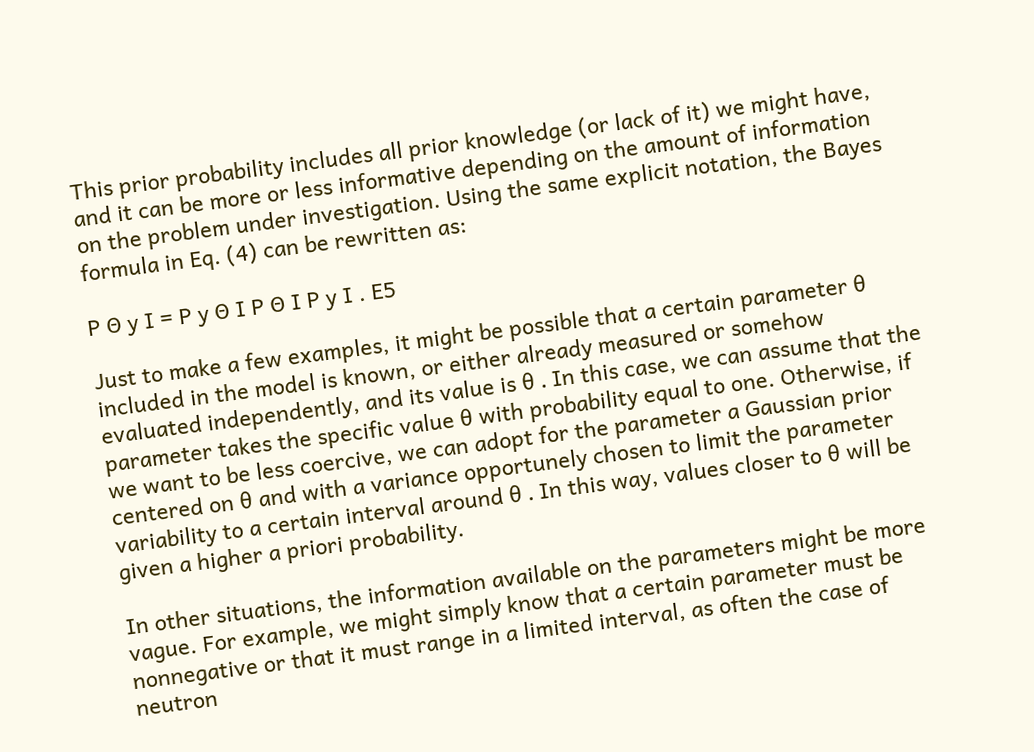This prior probability includes all prior knowledge (or lack of it) we might have, and it can be more or less informative depending on the amount of information on the problem under investigation. Using the same explicit notation, the Bayes formula in Eq. (4) can be rewritten as:

P Θ y I = P y Θ I P Θ I P y I . E5

Just to make a few examples, it might be possible that a certain parameter θ included in the model is known, or either already measured or somehow evaluated independently, and its value is θ . In this case, we can assume that the parameter takes the specific value θ with probability equal to one. Otherwise, if we want to be less coercive, we can adopt for the parameter a Gaussian prior centered on θ and with a variance opportunely chosen to limit the parameter variability to a certain interval around θ . In this way, values closer to θ will be given a higher a priori probability.

In other situations, the information available on the parameters might be more vague. For example, we might simply know that a certain parameter must be nonnegative or that it must range in a limited interval, as often the case of neutron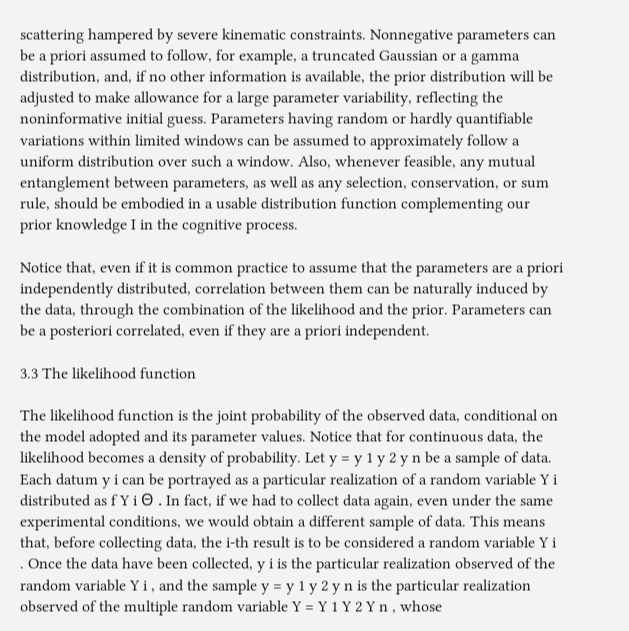scattering hampered by severe kinematic constraints. Nonnegative parameters can be a priori assumed to follow, for example, a truncated Gaussian or a gamma distribution, and, if no other information is available, the prior distribution will be adjusted to make allowance for a large parameter variability, reflecting the noninformative initial guess. Parameters having random or hardly quantifiable variations within limited windows can be assumed to approximately follow a uniform distribution over such a window. Also, whenever feasible, any mutual entanglement between parameters, as well as any selection, conservation, or sum rule, should be embodied in a usable distribution function complementing our prior knowledge I in the cognitive process.

Notice that, even if it is common practice to assume that the parameters are a priori independently distributed, correlation between them can be naturally induced by the data, through the combination of the likelihood and the prior. Parameters can be a posteriori correlated, even if they are a priori independent.

3.3 The likelihood function

The likelihood function is the joint probability of the observed data, conditional on the model adopted and its parameter values. Notice that for continuous data, the likelihood becomes a density of probability. Let y = y 1 y 2 y n be a sample of data. Each datum y i can be portrayed as a particular realization of a random variable Y i distributed as f Y i Θ . In fact, if we had to collect data again, even under the same experimental conditions, we would obtain a different sample of data. This means that, before collecting data, the i-th result is to be considered a random variable Y i . Once the data have been collected, y i is the particular realization observed of the random variable Y i , and the sample y = y 1 y 2 y n is the particular realization observed of the multiple random variable Y = Y 1 Y 2 Y n , whose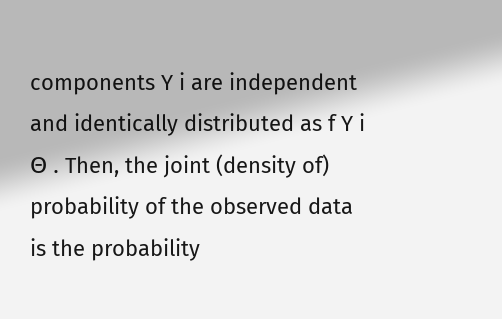components Y i are independent and identically distributed as f Y i Θ . Then, the joint (density of) probability of the observed data is the probability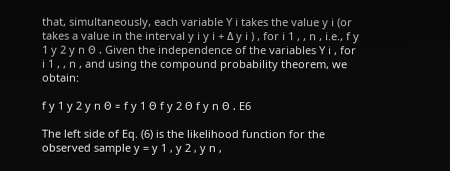that, simultaneously, each variable Y i takes the value y i (or takes a value in the interval y i y i + Δ y i ) , for i 1 , , n , i.e., f y 1 y 2 y n Θ . Given the independence of the variables Y i , for i 1 , , n , and using the compound probability theorem, we obtain:

f y 1 y 2 y n Θ = f y 1 Θ f y 2 Θ f y n Θ . E6

The left side of Eq. (6) is the likelihood function for the observed sample y = y 1 , y 2 , y n ,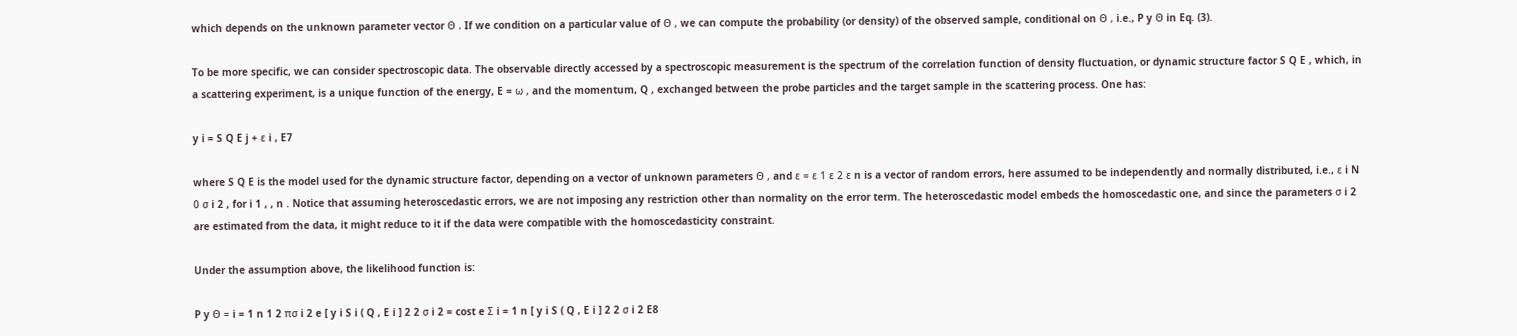which depends on the unknown parameter vector Θ . If we condition on a particular value of Θ , we can compute the probability (or density) of the observed sample, conditional on Θ , i.e., P y Θ in Eq. (3).

To be more specific, we can consider spectroscopic data. The observable directly accessed by a spectroscopic measurement is the spectrum of the correlation function of density fluctuation, or dynamic structure factor S Q E , which, in a scattering experiment, is a unique function of the energy, E = ω , and the momentum, Q , exchanged between the probe particles and the target sample in the scattering process. One has:

y i = S Q E j + ε i , E7

where S Q E is the model used for the dynamic structure factor, depending on a vector of unknown parameters Θ , and ε = ε 1 ε 2 ε n is a vector of random errors, here assumed to be independently and normally distributed, i.e., ε i N 0 σ i 2 , for i 1 , , n . Notice that assuming heteroscedastic errors, we are not imposing any restriction other than normality on the error term. The heteroscedastic model embeds the homoscedastic one, and since the parameters σ i 2 are estimated from the data, it might reduce to it if the data were compatible with the homoscedasticity constraint.

Under the assumption above, the likelihood function is:

P y Θ = i = 1 n 1 2 πσ i 2 e [ y i S i ( Q , E i ] 2 2 σ i 2 = cost e Σ i = 1 n [ y i S ( Q , E i ] 2 2 σ i 2 E8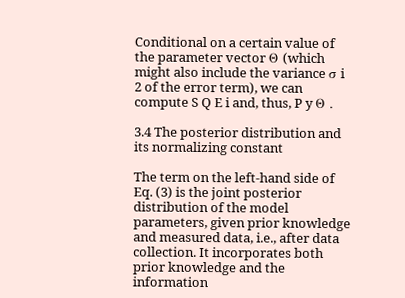Conditional on a certain value of the parameter vector Θ (which might also include the variance σ i 2 of the error term), we can compute S Q E i and, thus, P y Θ .

3.4 The posterior distribution and its normalizing constant

The term on the left-hand side of Eq. (3) is the joint posterior distribution of the model parameters, given prior knowledge and measured data, i.e., after data collection. It incorporates both prior knowledge and the information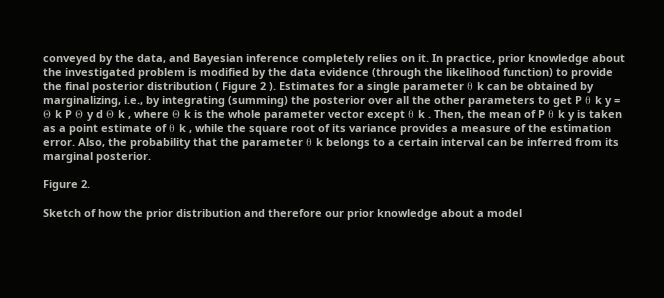conveyed by the data, and Bayesian inference completely relies on it. In practice, prior knowledge about the investigated problem is modified by the data evidence (through the likelihood function) to provide the final posterior distribution ( Figure 2 ). Estimates for a single parameter θ k can be obtained by marginalizing, i.e., by integrating (summing) the posterior over all the other parameters to get P θ k y = Θ k P Θ y d Θ k , where Θ k is the whole parameter vector except θ k . Then, the mean of P θ k y is taken as a point estimate of θ k , while the square root of its variance provides a measure of the estimation error. Also, the probability that the parameter θ k belongs to a certain interval can be inferred from its marginal posterior.

Figure 2.

Sketch of how the prior distribution and therefore our prior knowledge about a model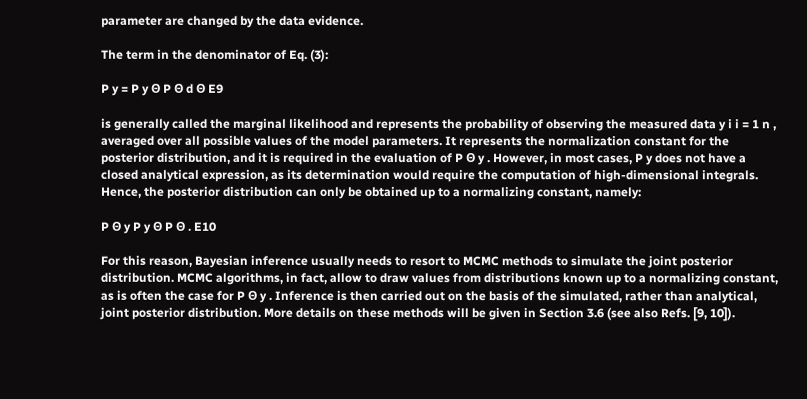parameter are changed by the data evidence.

The term in the denominator of Eq. (3):

P y = P y Θ P Θ d Θ E9

is generally called the marginal likelihood and represents the probability of observing the measured data y i i = 1 n , averaged over all possible values of the model parameters. It represents the normalization constant for the posterior distribution, and it is required in the evaluation of P Θ y . However, in most cases, P y does not have a closed analytical expression, as its determination would require the computation of high-dimensional integrals. Hence, the posterior distribution can only be obtained up to a normalizing constant, namely:

P Θ y P y Θ P Θ . E10

For this reason, Bayesian inference usually needs to resort to MCMC methods to simulate the joint posterior distribution. MCMC algorithms, in fact, allow to draw values from distributions known up to a normalizing constant, as is often the case for P Θ y . Inference is then carried out on the basis of the simulated, rather than analytical, joint posterior distribution. More details on these methods will be given in Section 3.6 (see also Refs. [9, 10]).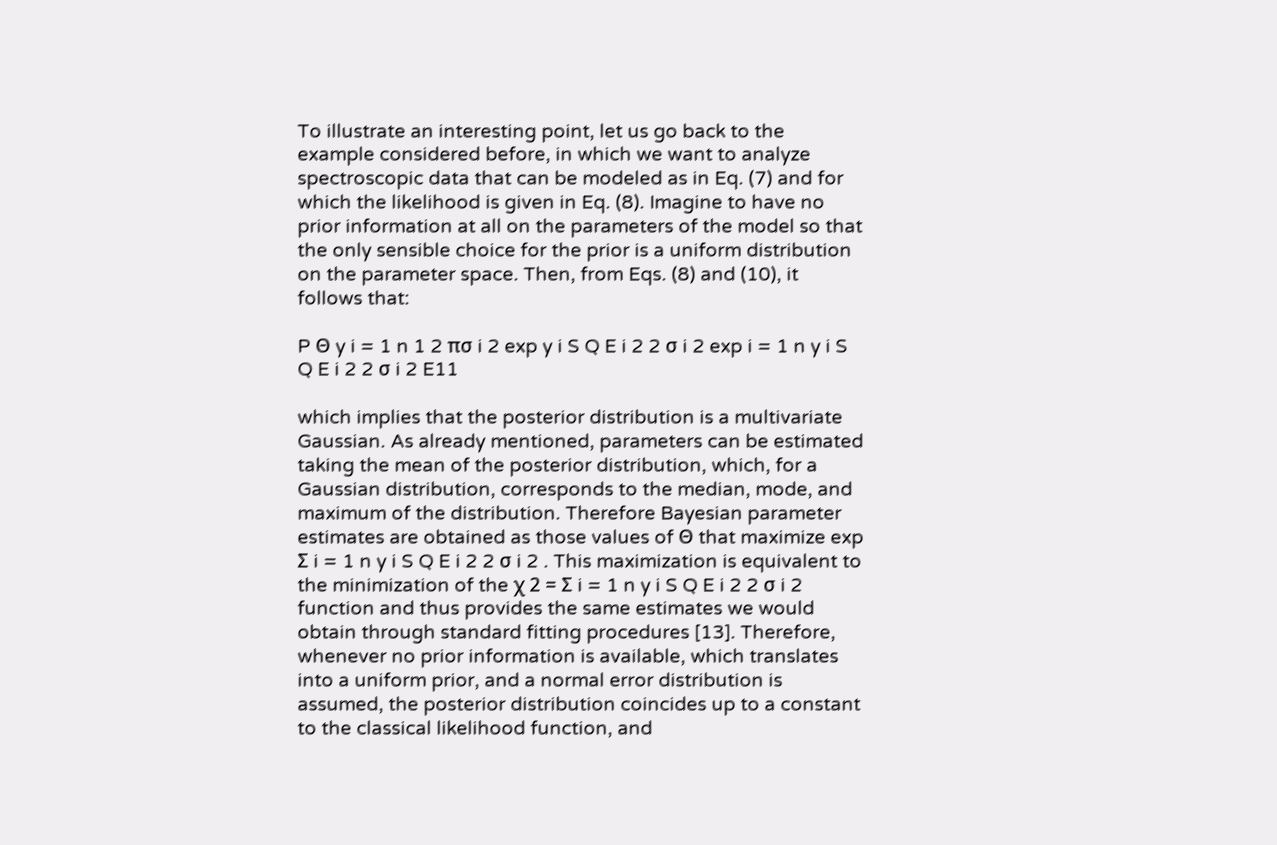To illustrate an interesting point, let us go back to the example considered before, in which we want to analyze spectroscopic data that can be modeled as in Eq. (7) and for which the likelihood is given in Eq. (8). Imagine to have no prior information at all on the parameters of the model so that the only sensible choice for the prior is a uniform distribution on the parameter space. Then, from Eqs. (8) and (10), it follows that:

P Θ y i = 1 n 1 2 πσ i 2 exp y i S Q E i 2 2 σ i 2 exp i = 1 n y i S Q E i 2 2 σ i 2 E11

which implies that the posterior distribution is a multivariate Gaussian. As already mentioned, parameters can be estimated taking the mean of the posterior distribution, which, for a Gaussian distribution, corresponds to the median, mode, and maximum of the distribution. Therefore Bayesian parameter estimates are obtained as those values of Θ that maximize exp Σ i = 1 n y i S Q E i 2 2 σ i 2 . This maximization is equivalent to the minimization of the χ 2 = Σ i = 1 n y i S Q E i 2 2 σ i 2 function and thus provides the same estimates we would obtain through standard fitting procedures [13]. Therefore, whenever no prior information is available, which translates into a uniform prior, and a normal error distribution is assumed, the posterior distribution coincides up to a constant to the classical likelihood function, and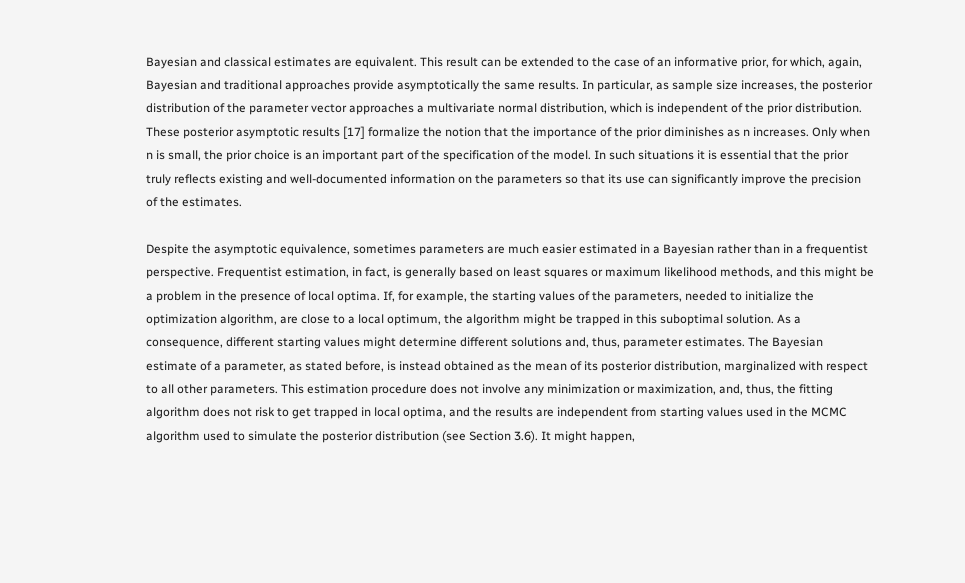Bayesian and classical estimates are equivalent. This result can be extended to the case of an informative prior, for which, again, Bayesian and traditional approaches provide asymptotically the same results. In particular, as sample size increases, the posterior distribution of the parameter vector approaches a multivariate normal distribution, which is independent of the prior distribution. These posterior asymptotic results [17] formalize the notion that the importance of the prior diminishes as n increases. Only when n is small, the prior choice is an important part of the specification of the model. In such situations it is essential that the prior truly reflects existing and well-documented information on the parameters so that its use can significantly improve the precision of the estimates.

Despite the asymptotic equivalence, sometimes parameters are much easier estimated in a Bayesian rather than in a frequentist perspective. Frequentist estimation, in fact, is generally based on least squares or maximum likelihood methods, and this might be a problem in the presence of local optima. If, for example, the starting values of the parameters, needed to initialize the optimization algorithm, are close to a local optimum, the algorithm might be trapped in this suboptimal solution. As a consequence, different starting values might determine different solutions and, thus, parameter estimates. The Bayesian estimate of a parameter, as stated before, is instead obtained as the mean of its posterior distribution, marginalized with respect to all other parameters. This estimation procedure does not involve any minimization or maximization, and, thus, the fitting algorithm does not risk to get trapped in local optima, and the results are independent from starting values used in the MCMC algorithm used to simulate the posterior distribution (see Section 3.6). It might happen,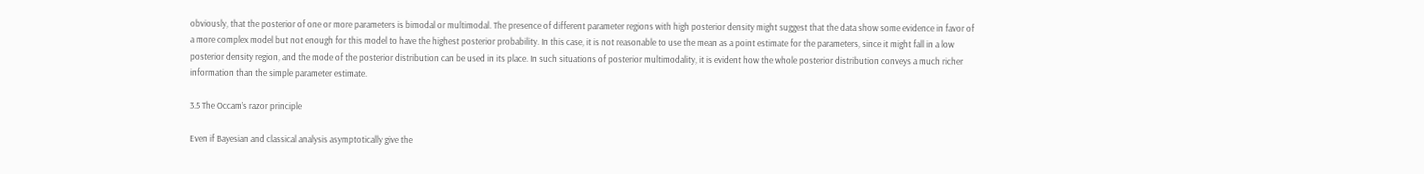obviously, that the posterior of one or more parameters is bimodal or multimodal. The presence of different parameter regions with high posterior density might suggest that the data show some evidence in favor of a more complex model but not enough for this model to have the highest posterior probability. In this case, it is not reasonable to use the mean as a point estimate for the parameters, since it might fall in a low posterior density region, and the mode of the posterior distribution can be used in its place. In such situations of posterior multimodality, it is evident how the whole posterior distribution conveys a much richer information than the simple parameter estimate.

3.5 The Occam’s razor principle

Even if Bayesian and classical analysis asymptotically give the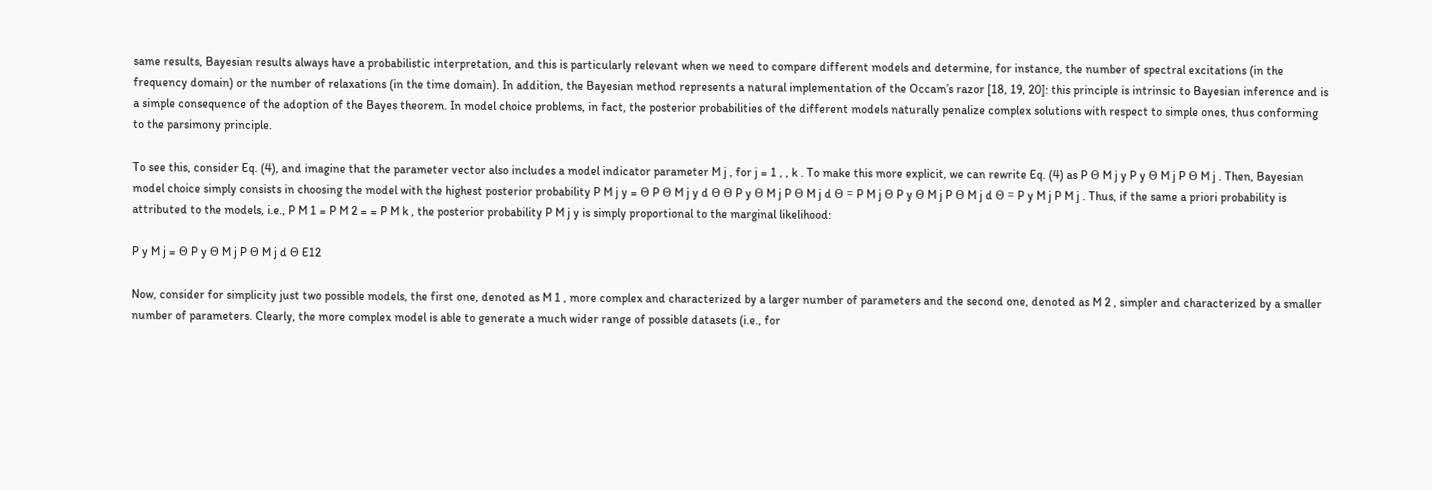same results, Bayesian results always have a probabilistic interpretation, and this is particularly relevant when we need to compare different models and determine, for instance, the number of spectral excitations (in the frequency domain) or the number of relaxations (in the time domain). In addition, the Bayesian method represents a natural implementation of the Occam’s razor [18, 19, 20]: this principle is intrinsic to Bayesian inference and is a simple consequence of the adoption of the Bayes theorem. In model choice problems, in fact, the posterior probabilities of the different models naturally penalize complex solutions with respect to simple ones, thus conforming to the parsimony principle.

To see this, consider Eq. (4), and imagine that the parameter vector also includes a model indicator parameter M j , for j = 1 , , k . To make this more explicit, we can rewrite Eq. (4) as P Θ M j y P y Θ M j P Θ M j . Then, Bayesian model choice simply consists in choosing the model with the highest posterior probability P M j y = Θ P Θ M j y d Θ Θ P y Θ M j P Θ M j d Θ = P M j Θ P y Θ M j P Θ M j d Θ = P y M j P M j . Thus, if the same a priori probability is attributed to the models, i.e., P M 1 = P M 2 = = P M k , the posterior probability P M j y is simply proportional to the marginal likelihood:

P y M j = Θ P y Θ M j P Θ M j d Θ E12

Now, consider for simplicity just two possible models, the first one, denoted as M 1 , more complex and characterized by a larger number of parameters and the second one, denoted as M 2 , simpler and characterized by a smaller number of parameters. Clearly, the more complex model is able to generate a much wider range of possible datasets (i.e., for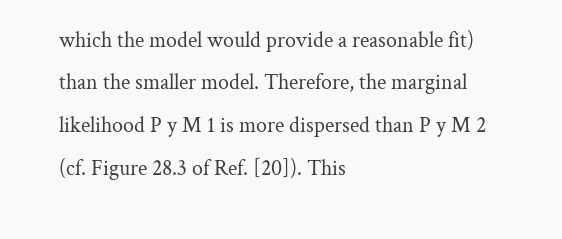which the model would provide a reasonable fit) than the smaller model. Therefore, the marginal likelihood P y M 1 is more dispersed than P y M 2 (cf. Figure 28.3 of Ref. [20]). This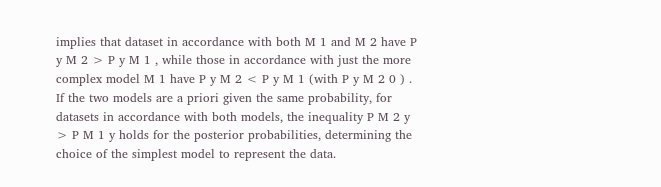implies that dataset in accordance with both M 1 and M 2 have P y M 2 > P y M 1 , while those in accordance with just the more complex model M 1 have P y M 2 < P y M 1 (with P y M 2 0 ) . If the two models are a priori given the same probability, for datasets in accordance with both models, the inequality P M 2 y > P M 1 y holds for the posterior probabilities, determining the choice of the simplest model to represent the data.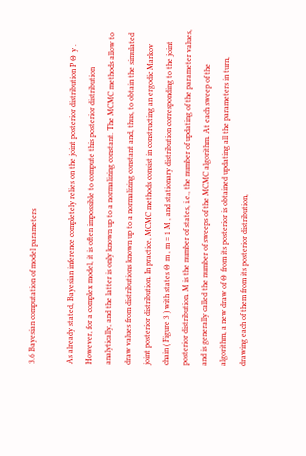3.6 Bayesian computation of model parameters

As already stated, Bayesian inference completely relies on the joint posterior distribution P Θ y . However, for a complex model, it is often impossible to compute this posterior distribution analytically, and the latter is only known up to a normalizing constant. The MCMC methods allow to draw values from distributions known up to a normalizing constant and, thus, to obtain the simulated joint posterior distribution. In practice, MCMC methods consist in constructing an ergodic Markov chain ( Figure 3 ) with states Θ m , m = 1 M , and stationary distribution corresponding to the joint posterior distribution. M is the number of states, i.e., the number of updating of the parameter values, and is generally called the number of sweeps of the MCMC algorithm. At each sweep of the algorithm, a new draw of Θ from its posterior is obtained updating all the parameters in turn, drawing each of them from its posterior distribution,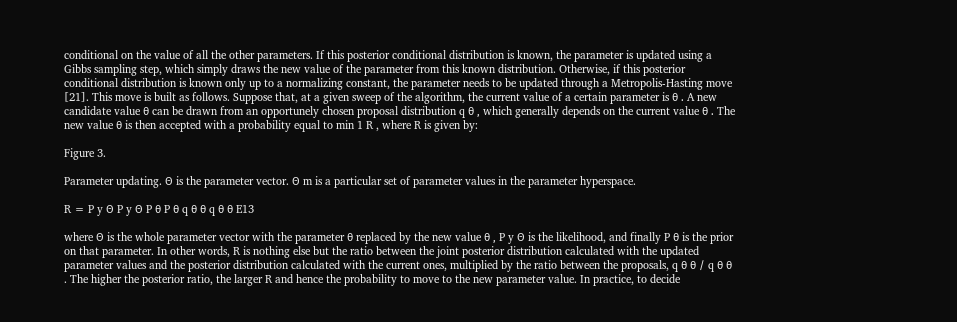conditional on the value of all the other parameters. If this posterior conditional distribution is known, the parameter is updated using a Gibbs sampling step, which simply draws the new value of the parameter from this known distribution. Otherwise, if this posterior conditional distribution is known only up to a normalizing constant, the parameter needs to be updated through a Metropolis-Hasting move [21]. This move is built as follows. Suppose that, at a given sweep of the algorithm, the current value of a certain parameter is θ . A new candidate value θ can be drawn from an opportunely chosen proposal distribution q θ , which generally depends on the current value θ . The new value θ is then accepted with a probability equal to min 1 R , where R is given by:

Figure 3.

Parameter updating. Θ is the parameter vector. Θ m is a particular set of parameter values in the parameter hyperspace.

R = P y Θ P y Θ P θ P θ q θ θ q θ θ E13

where Θ is the whole parameter vector with the parameter θ replaced by the new value θ , P y Θ is the likelihood, and finally P θ is the prior on that parameter. In other words, R is nothing else but the ratio between the joint posterior distribution calculated with the updated parameter values and the posterior distribution calculated with the current ones, multiplied by the ratio between the proposals, q θ θ / q θ θ . The higher the posterior ratio, the larger R and hence the probability to move to the new parameter value. In practice, to decide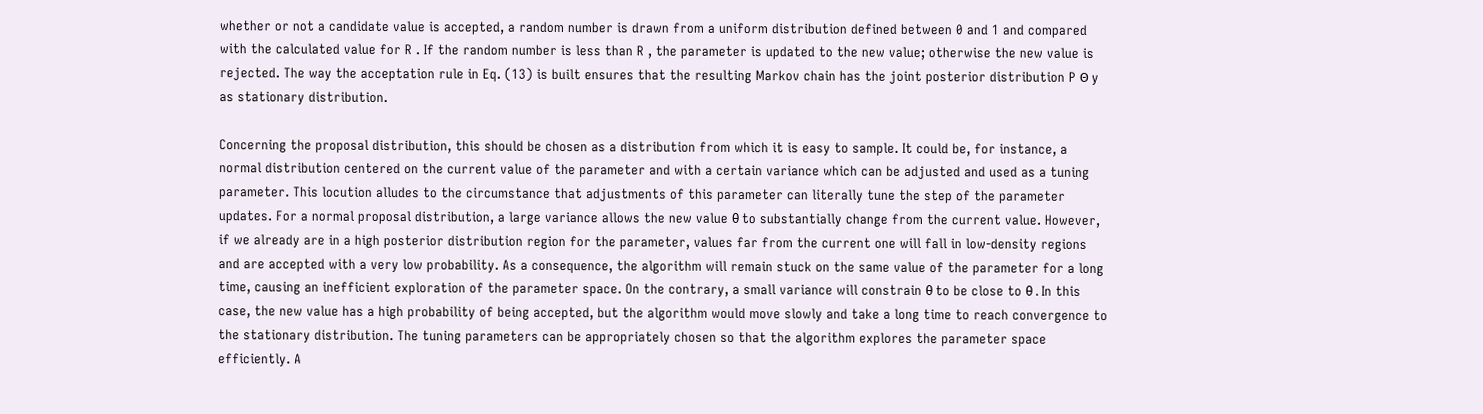whether or not a candidate value is accepted, a random number is drawn from a uniform distribution defined between 0 and 1 and compared with the calculated value for R . If the random number is less than R , the parameter is updated to the new value; otherwise the new value is rejected. The way the acceptation rule in Eq. (13) is built ensures that the resulting Markov chain has the joint posterior distribution P Θ y as stationary distribution.

Concerning the proposal distribution, this should be chosen as a distribution from which it is easy to sample. It could be, for instance, a normal distribution centered on the current value of the parameter and with a certain variance which can be adjusted and used as a tuning parameter. This locution alludes to the circumstance that adjustments of this parameter can literally tune the step of the parameter updates. For a normal proposal distribution, a large variance allows the new value θ to substantially change from the current value. However, if we already are in a high posterior distribution region for the parameter, values far from the current one will fall in low-density regions and are accepted with a very low probability. As a consequence, the algorithm will remain stuck on the same value of the parameter for a long time, causing an inefficient exploration of the parameter space. On the contrary, a small variance will constrain θ to be close to θ . In this case, the new value has a high probability of being accepted, but the algorithm would move slowly and take a long time to reach convergence to the stationary distribution. The tuning parameters can be appropriately chosen so that the algorithm explores the parameter space efficiently. A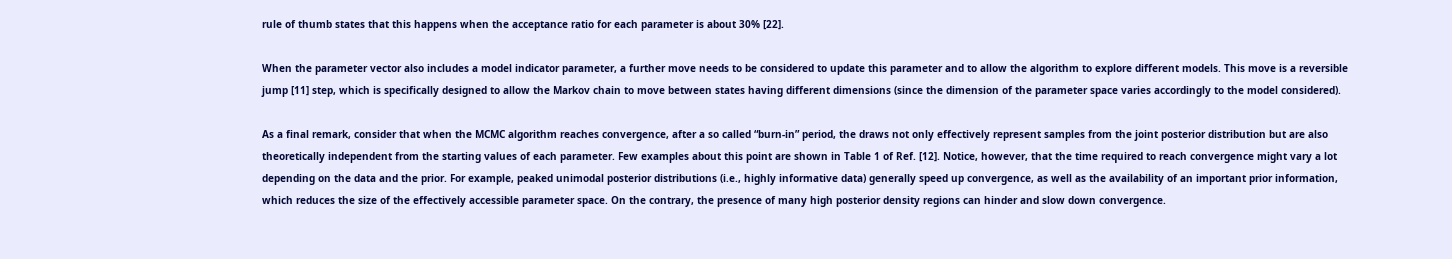rule of thumb states that this happens when the acceptance ratio for each parameter is about 30% [22].

When the parameter vector also includes a model indicator parameter, a further move needs to be considered to update this parameter and to allow the algorithm to explore different models. This move is a reversible jump [11] step, which is specifically designed to allow the Markov chain to move between states having different dimensions (since the dimension of the parameter space varies accordingly to the model considered).

As a final remark, consider that when the MCMC algorithm reaches convergence, after a so called “burn-in” period, the draws not only effectively represent samples from the joint posterior distribution but are also theoretically independent from the starting values of each parameter. Few examples about this point are shown in Table 1 of Ref. [12]. Notice, however, that the time required to reach convergence might vary a lot depending on the data and the prior. For example, peaked unimodal posterior distributions (i.e., highly informative data) generally speed up convergence, as well as the availability of an important prior information, which reduces the size of the effectively accessible parameter space. On the contrary, the presence of many high posterior density regions can hinder and slow down convergence.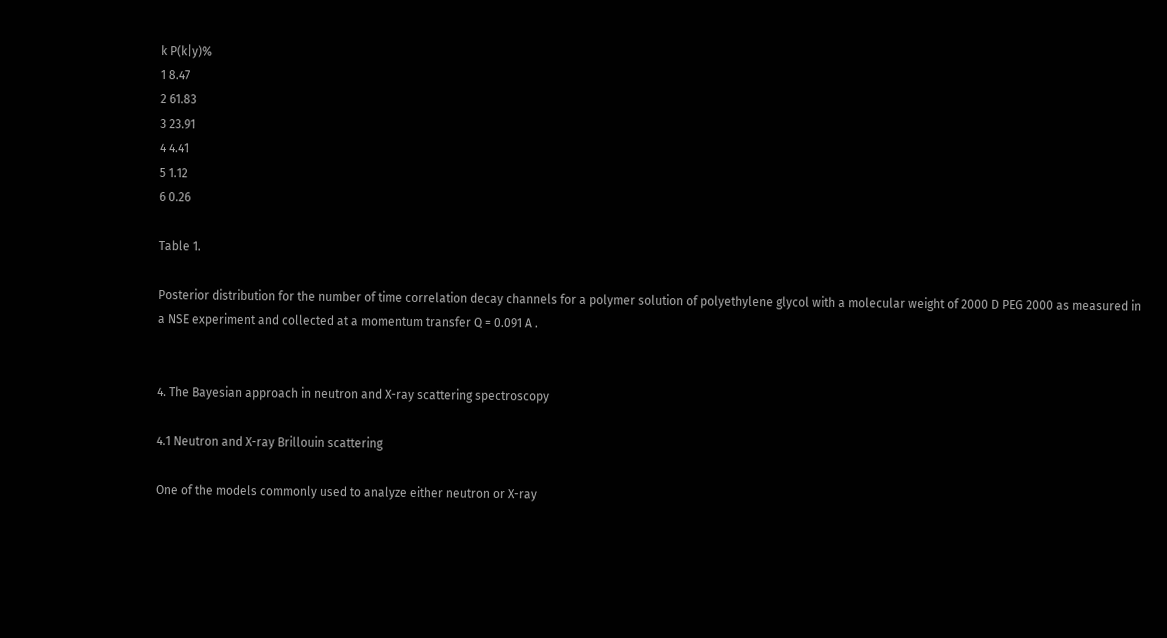k P(k|y)%
1 8.47
2 61.83
3 23.91
4 4.41
5 1.12
6 0.26

Table 1.

Posterior distribution for the number of time correlation decay channels for a polymer solution of polyethylene glycol with a molecular weight of 2000 D PEG 2000 as measured in a NSE experiment and collected at a momentum transfer Q = 0.091 A .


4. The Bayesian approach in neutron and X-ray scattering spectroscopy

4.1 Neutron and X-ray Brillouin scattering

One of the models commonly used to analyze either neutron or X-ray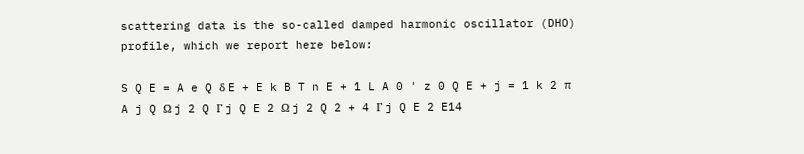scattering data is the so-called damped harmonic oscillator (DHO) profile, which we report here below:

S Q E = A e Q δ E + E k B T n E + 1 L A 0 ' z 0 Q E + j = 1 k 2 π A j Q Ω j 2 Q Γ j Q E 2 Ω j 2 Q 2 + 4 Γ j Q E 2 E14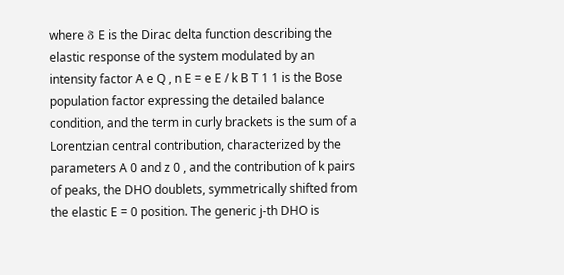where δ E is the Dirac delta function describing the elastic response of the system modulated by an intensity factor A e Q , n E = e E / k B T 1 1 is the Bose population factor expressing the detailed balance condition, and the term in curly brackets is the sum of a Lorentzian central contribution, characterized by the parameters A 0 and z 0 , and the contribution of k pairs of peaks, the DHO doublets, symmetrically shifted from the elastic E = 0 position. The generic j-th DHO is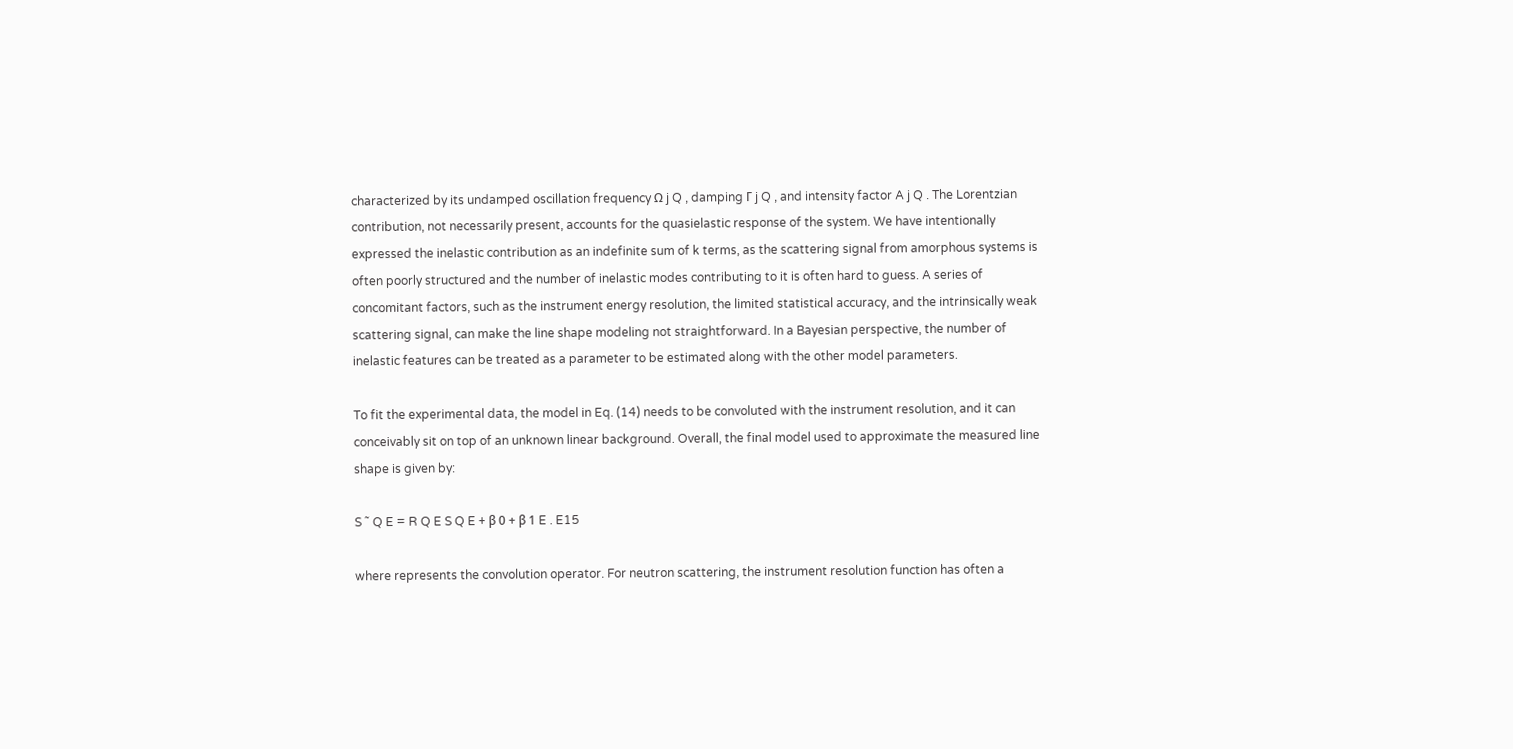characterized by its undamped oscillation frequency Ω j Q , damping Γ j Q , and intensity factor A j Q . The Lorentzian contribution, not necessarily present, accounts for the quasielastic response of the system. We have intentionally expressed the inelastic contribution as an indefinite sum of k terms, as the scattering signal from amorphous systems is often poorly structured and the number of inelastic modes contributing to it is often hard to guess. A series of concomitant factors, such as the instrument energy resolution, the limited statistical accuracy, and the intrinsically weak scattering signal, can make the line shape modeling not straightforward. In a Bayesian perspective, the number of inelastic features can be treated as a parameter to be estimated along with the other model parameters.

To fit the experimental data, the model in Eq. (14) needs to be convoluted with the instrument resolution, and it can conceivably sit on top of an unknown linear background. Overall, the final model used to approximate the measured line shape is given by:

S ˜ Q E = R Q E S Q E + β 0 + β 1 E . E15

where represents the convolution operator. For neutron scattering, the instrument resolution function has often a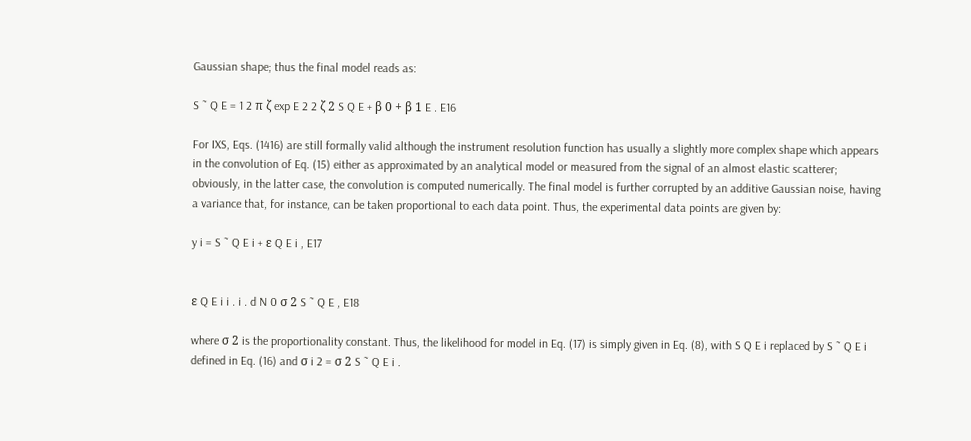Gaussian shape; thus the final model reads as:

S ˜ Q E = 1 2 π ζ exp E 2 2 ζ 2 S Q E + β 0 + β 1 E . E16

For IXS, Eqs. (1416) are still formally valid although the instrument resolution function has usually a slightly more complex shape which appears in the convolution of Eq. (15) either as approximated by an analytical model or measured from the signal of an almost elastic scatterer; obviously, in the latter case, the convolution is computed numerically. The final model is further corrupted by an additive Gaussian noise, having a variance that, for instance, can be taken proportional to each data point. Thus, the experimental data points are given by:

y i = S ˜ Q E i + ε Q E i , E17


ε Q E i i . i . d N 0 σ 2 S ˜ Q E , E18

where σ 2 is the proportionality constant. Thus, the likelihood for model in Eq. (17) is simply given in Eq. (8), with S Q E i replaced by S ˜ Q E i defined in Eq. (16) and σ i 2 = σ 2 S ˜ Q E i .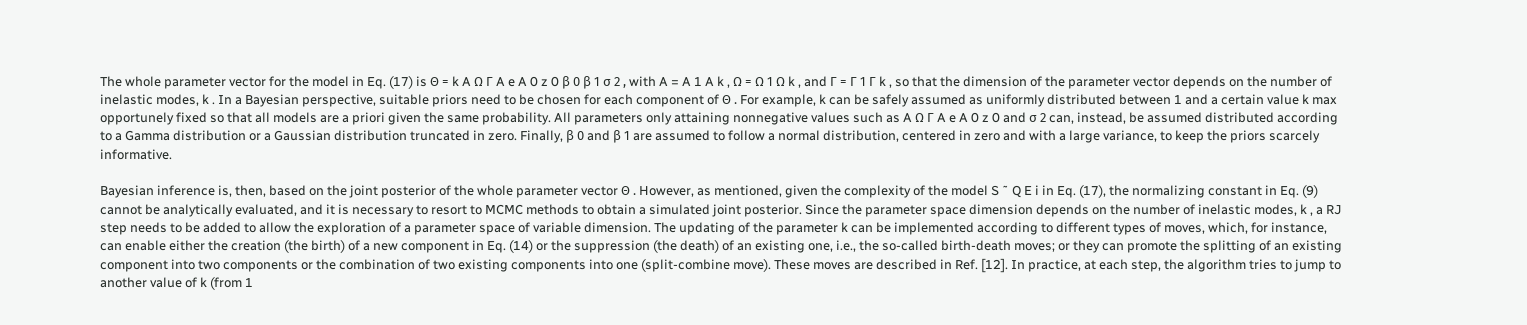The whole parameter vector for the model in Eq. (17) is Θ = k A Ω Γ A e A 0 z 0 β 0 β 1 σ 2 , with A = A 1 A k , Ω = Ω 1 Ω k , and Γ = Γ 1 Γ k , so that the dimension of the parameter vector depends on the number of inelastic modes, k . In a Bayesian perspective, suitable priors need to be chosen for each component of Θ . For example, k can be safely assumed as uniformly distributed between 1 and a certain value k max opportunely fixed so that all models are a priori given the same probability. All parameters only attaining nonnegative values such as A Ω Γ A e A 0 z 0 and σ 2 can, instead, be assumed distributed according to a Gamma distribution or a Gaussian distribution truncated in zero. Finally, β 0 and β 1 are assumed to follow a normal distribution, centered in zero and with a large variance, to keep the priors scarcely informative.

Bayesian inference is, then, based on the joint posterior of the whole parameter vector Θ . However, as mentioned, given the complexity of the model S ˜ Q E i in Eq. (17), the normalizing constant in Eq. (9) cannot be analytically evaluated, and it is necessary to resort to MCMC methods to obtain a simulated joint posterior. Since the parameter space dimension depends on the number of inelastic modes, k , a RJ step needs to be added to allow the exploration of a parameter space of variable dimension. The updating of the parameter k can be implemented according to different types of moves, which, for instance, can enable either the creation (the birth) of a new component in Eq. (14) or the suppression (the death) of an existing one, i.e., the so-called birth-death moves; or they can promote the splitting of an existing component into two components or the combination of two existing components into one (split-combine move). These moves are described in Ref. [12]. In practice, at each step, the algorithm tries to jump to another value of k (from 1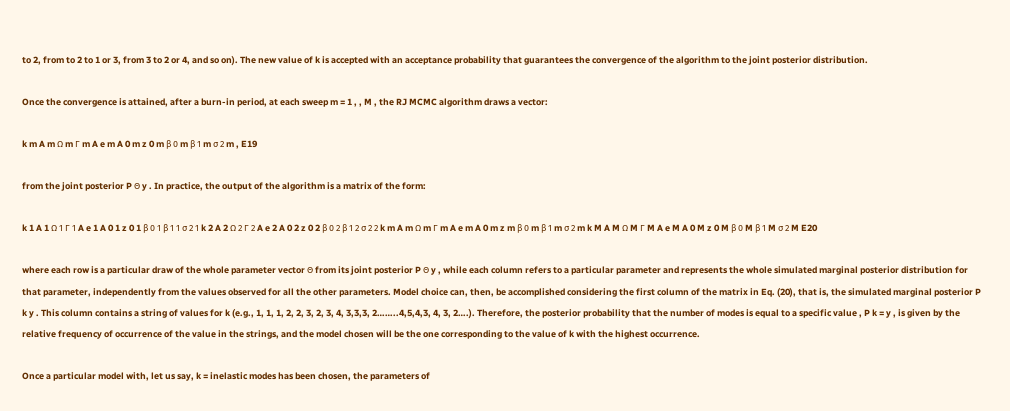to 2, from to 2 to 1 or 3, from 3 to 2 or 4, and so on). The new value of k is accepted with an acceptance probability that guarantees the convergence of the algorithm to the joint posterior distribution.

Once the convergence is attained, after a burn-in period, at each sweep m = 1 , , M , the RJ MCMC algorithm draws a vector:

k m A m Ω m Γ m A e m A 0 m z 0 m β 0 m β 1 m σ 2 m , E19

from the joint posterior P Θ y . In practice, the output of the algorithm is a matrix of the form:

k 1 A 1 Ω 1 Γ 1 A e 1 A 0 1 z 0 1 β 0 1 β 1 1 σ 2 1 k 2 A 2 Ω 2 Γ 2 A e 2 A 0 2 z 0 2 β 0 2 β 1 2 σ 2 2 k m A m Ω m Γ m A e m A 0 m z m β 0 m β 1 m σ 2 m k M A M Ω M Γ M A e M A 0 M z 0 M β 0 M β 1 M σ 2 M E20

where each row is a particular draw of the whole parameter vector Θ from its joint posterior P Θ y , while each column refers to a particular parameter and represents the whole simulated marginal posterior distribution for that parameter, independently from the values observed for all the other parameters. Model choice can, then, be accomplished considering the first column of the matrix in Eq. (20), that is, the simulated marginal posterior P k y . This column contains a string of values for k (e.g., 1, 1, 1, 2, 2, 3, 2, 3, 4, 3,3,3, 2……..4,5,4,3, 4, 3, 2….). Therefore, the posterior probability that the number of modes is equal to a specific value , P k = y , is given by the relative frequency of occurrence of the value in the strings, and the model chosen will be the one corresponding to the value of k with the highest occurrence.

Once a particular model with, let us say, k = inelastic modes has been chosen, the parameters of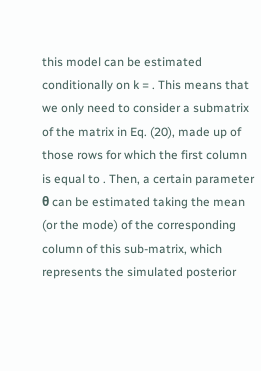this model can be estimated conditionally on k = . This means that we only need to consider a submatrix of the matrix in Eq. (20), made up of those rows for which the first column is equal to . Then, a certain parameter θ can be estimated taking the mean (or the mode) of the corresponding column of this sub-matrix, which represents the simulated posterior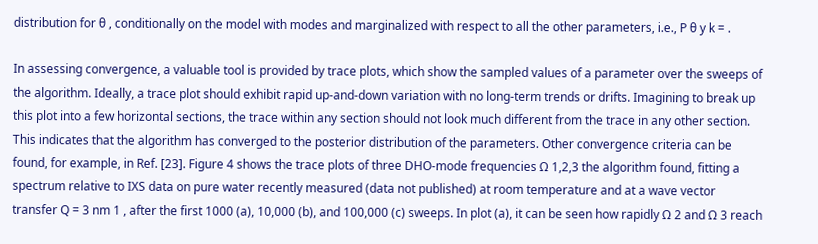distribution for θ , conditionally on the model with modes and marginalized with respect to all the other parameters, i.e., P θ y k = .

In assessing convergence, a valuable tool is provided by trace plots, which show the sampled values of a parameter over the sweeps of the algorithm. Ideally, a trace plot should exhibit rapid up-and-down variation with no long-term trends or drifts. Imagining to break up this plot into a few horizontal sections, the trace within any section should not look much different from the trace in any other section. This indicates that the algorithm has converged to the posterior distribution of the parameters. Other convergence criteria can be found, for example, in Ref. [23]. Figure 4 shows the trace plots of three DHO-mode frequencies Ω 1,2,3 the algorithm found, fitting a spectrum relative to IXS data on pure water recently measured (data not published) at room temperature and at a wave vector transfer Q = 3 nm 1 , after the first 1000 (a), 10,000 (b), and 100,000 (c) sweeps. In plot (a), it can be seen how rapidly Ω 2 and Ω 3 reach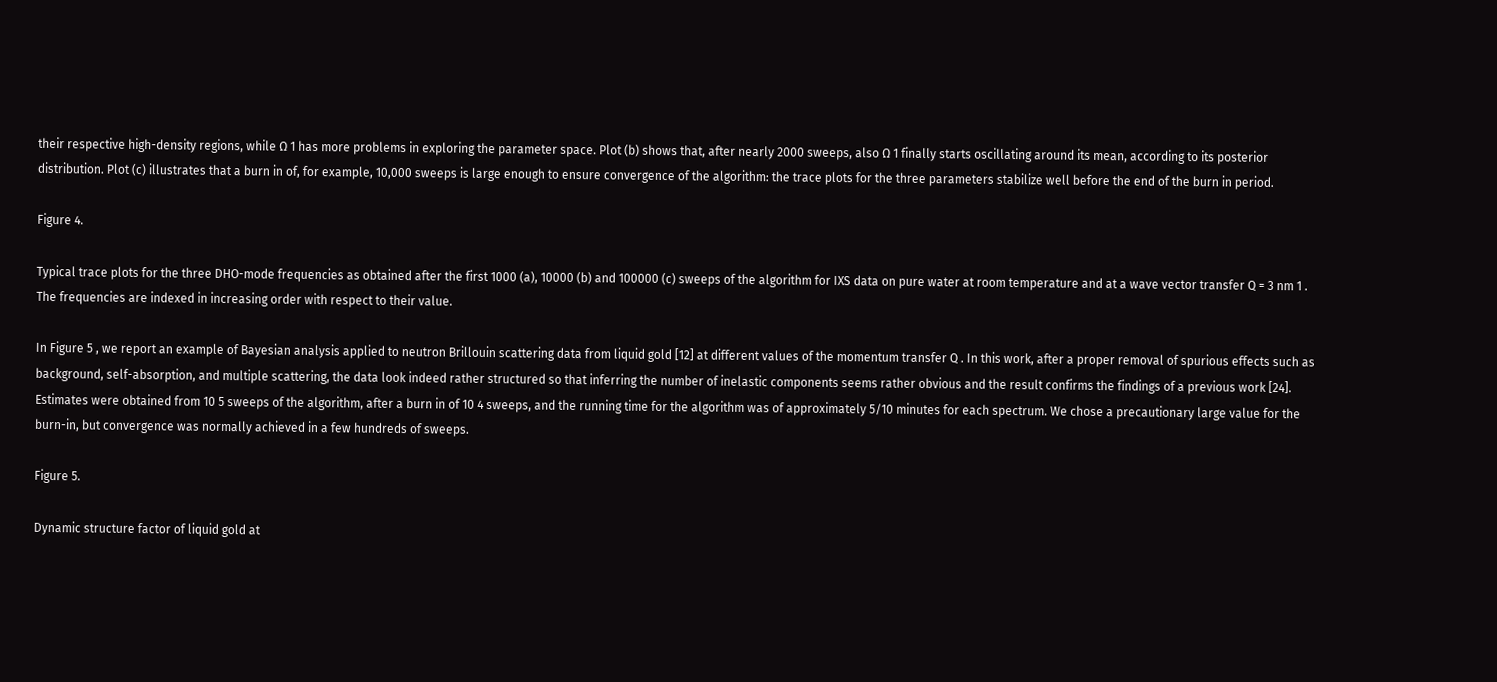their respective high-density regions, while Ω 1 has more problems in exploring the parameter space. Plot (b) shows that, after nearly 2000 sweeps, also Ω 1 finally starts oscillating around its mean, according to its posterior distribution. Plot (c) illustrates that a burn in of, for example, 10,000 sweeps is large enough to ensure convergence of the algorithm: the trace plots for the three parameters stabilize well before the end of the burn in period.

Figure 4.

Typical trace plots for the three DHO-mode frequencies as obtained after the first 1000 (a), 10000 (b) and 100000 (c) sweeps of the algorithm for IXS data on pure water at room temperature and at a wave vector transfer Q = 3 nm 1 . The frequencies are indexed in increasing order with respect to their value.

In Figure 5 , we report an example of Bayesian analysis applied to neutron Brillouin scattering data from liquid gold [12] at different values of the momentum transfer Q . In this work, after a proper removal of spurious effects such as background, self-absorption, and multiple scattering, the data look indeed rather structured so that inferring the number of inelastic components seems rather obvious and the result confirms the findings of a previous work [24]. Estimates were obtained from 10 5 sweeps of the algorithm, after a burn in of 10 4 sweeps, and the running time for the algorithm was of approximately 5/10 minutes for each spectrum. We chose a precautionary large value for the burn-in, but convergence was normally achieved in a few hundreds of sweeps.

Figure 5.

Dynamic structure factor of liquid gold at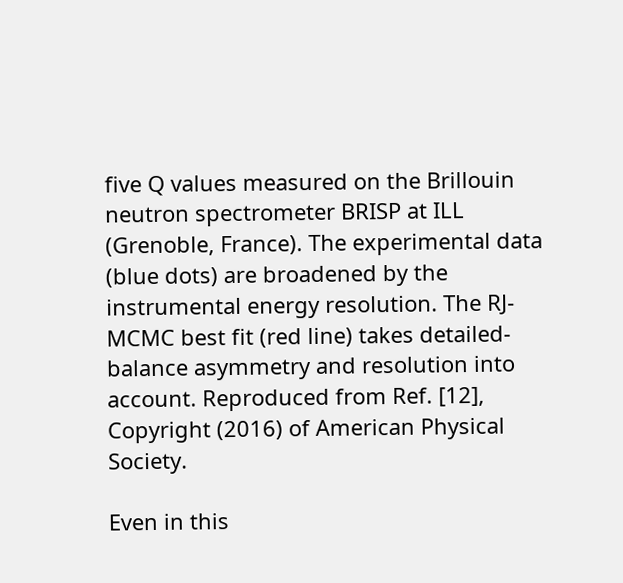five Q values measured on the Brillouin neutron spectrometer BRISP at ILL (Grenoble, France). The experimental data (blue dots) are broadened by the instrumental energy resolution. The RJ-MCMC best fit (red line) takes detailed-balance asymmetry and resolution into account. Reproduced from Ref. [12], Copyright (2016) of American Physical Society.

Even in this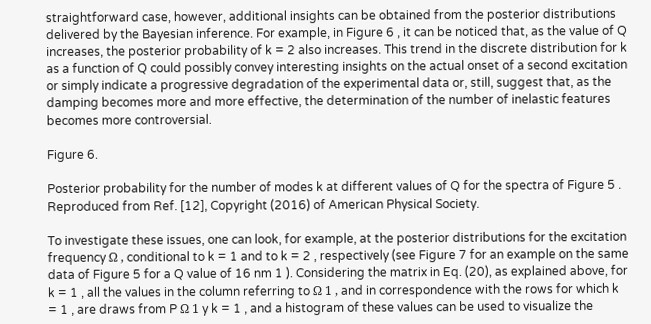straightforward case, however, additional insights can be obtained from the posterior distributions delivered by the Bayesian inference. For example, in Figure 6 , it can be noticed that, as the value of Q increases, the posterior probability of k = 2 also increases. This trend in the discrete distribution for k as a function of Q could possibly convey interesting insights on the actual onset of a second excitation or simply indicate a progressive degradation of the experimental data or, still, suggest that, as the damping becomes more and more effective, the determination of the number of inelastic features becomes more controversial.

Figure 6.

Posterior probability for the number of modes k at different values of Q for the spectra of Figure 5 . Reproduced from Ref. [12], Copyright (2016) of American Physical Society.

To investigate these issues, one can look, for example, at the posterior distributions for the excitation frequency Ω , conditional to k = 1 and to k = 2 , respectively (see Figure 7 for an example on the same data of Figure 5 for a Q value of 16 nm 1 ). Considering the matrix in Eq. (20), as explained above, for k = 1 , all the values in the column referring to Ω 1 , and in correspondence with the rows for which k = 1 , are draws from P Ω 1 y k = 1 , and a histogram of these values can be used to visualize the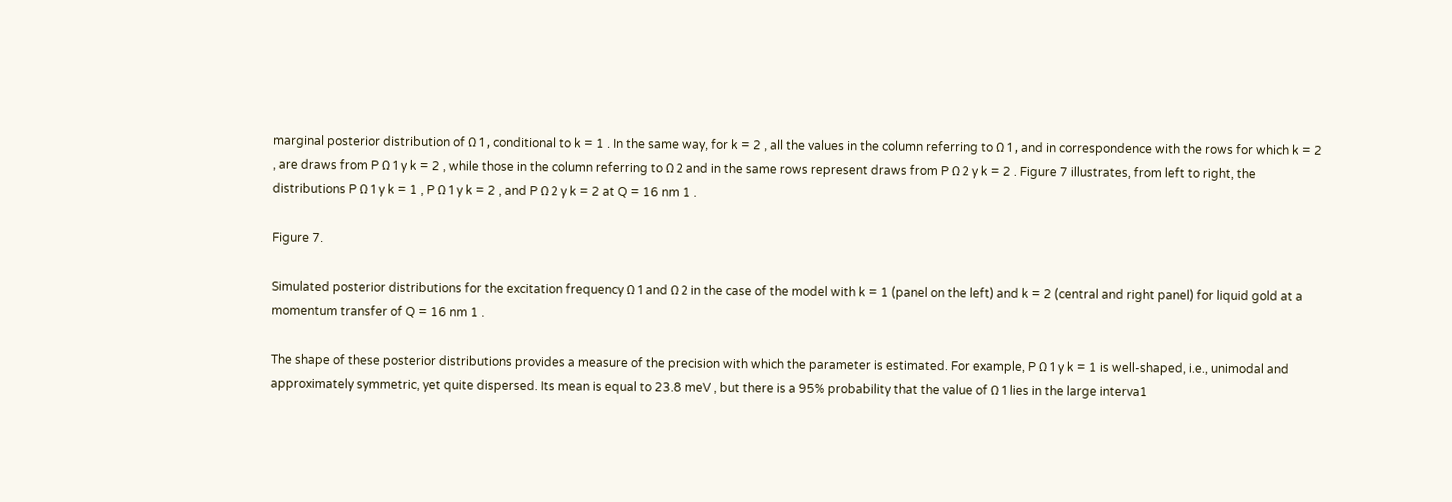marginal posterior distribution of Ω 1 , conditional to k = 1 . In the same way, for k = 2 , all the values in the column referring to Ω 1 , and in correspondence with the rows for which k = 2 , are draws from P Ω 1 y k = 2 , while those in the column referring to Ω 2 and in the same rows represent draws from P Ω 2 y k = 2 . Figure 7 illustrates, from left to right, the distributions P Ω 1 y k = 1 , P Ω 1 y k = 2 , and P Ω 2 y k = 2 at Q = 16 nm 1 .

Figure 7.

Simulated posterior distributions for the excitation frequency Ω 1 and Ω 2 in the case of the model with k = 1 (panel on the left) and k = 2 (central and right panel) for liquid gold at a momentum transfer of Q = 16 nm 1 .

The shape of these posterior distributions provides a measure of the precision with which the parameter is estimated. For example, P Ω 1 y k = 1 is well-shaped, i.e., unimodal and approximately symmetric, yet quite dispersed. Its mean is equal to 23.8 meV , but there is a 95% probability that the value of Ω 1 lies in the large interva1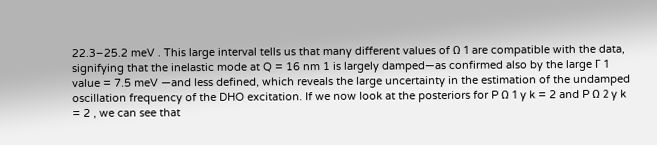22.3–25.2 meV . This large interval tells us that many different values of Ω 1 are compatible with the data, signifying that the inelastic mode at Q = 16 nm 1 is largely damped—as confirmed also by the large Γ 1 value = 7.5 meV —and less defined, which reveals the large uncertainty in the estimation of the undamped oscillation frequency of the DHO excitation. If we now look at the posteriors for P Ω 1 y k = 2 and P Ω 2 y k = 2 , we can see that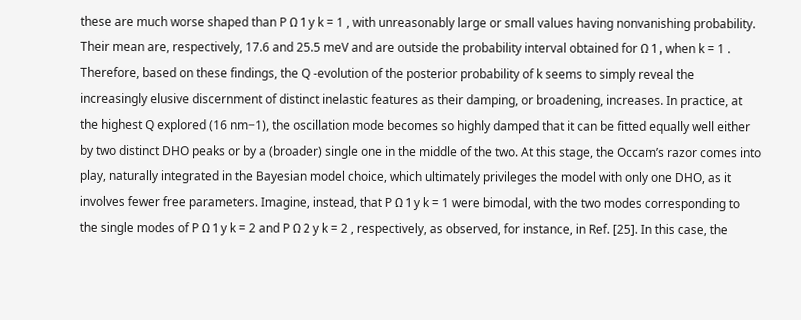these are much worse shaped than P Ω 1 y k = 1 , with unreasonably large or small values having nonvanishing probability. Their mean are, respectively, 17.6 and 25.5 meV and are outside the probability interval obtained for Ω 1 , when k = 1 . Therefore, based on these findings, the Q -evolution of the posterior probability of k seems to simply reveal the increasingly elusive discernment of distinct inelastic features as their damping, or broadening, increases. In practice, at the highest Q explored (16 nm−1), the oscillation mode becomes so highly damped that it can be fitted equally well either by two distinct DHO peaks or by a (broader) single one in the middle of the two. At this stage, the Occam’s razor comes into play, naturally integrated in the Bayesian model choice, which ultimately privileges the model with only one DHO, as it involves fewer free parameters. Imagine, instead, that P Ω 1 y k = 1 were bimodal, with the two modes corresponding to the single modes of P Ω 1 y k = 2 and P Ω 2 y k = 2 , respectively, as observed, for instance, in Ref. [25]. In this case, the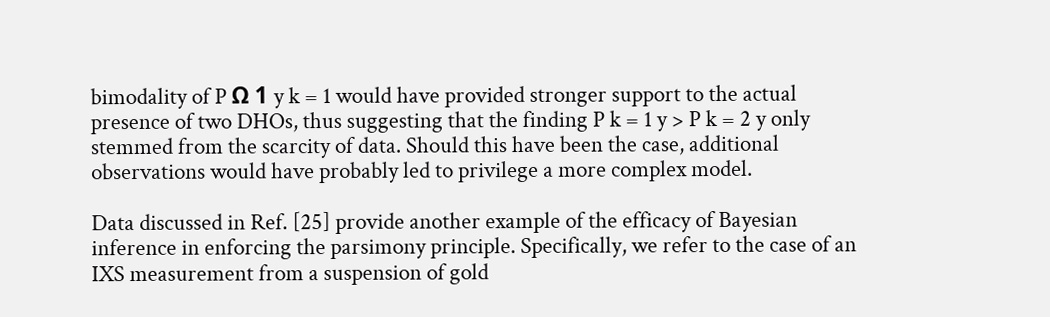bimodality of P Ω 1 y k = 1 would have provided stronger support to the actual presence of two DHOs, thus suggesting that the finding P k = 1 y > P k = 2 y only stemmed from the scarcity of data. Should this have been the case, additional observations would have probably led to privilege a more complex model.

Data discussed in Ref. [25] provide another example of the efficacy of Bayesian inference in enforcing the parsimony principle. Specifically, we refer to the case of an IXS measurement from a suspension of gold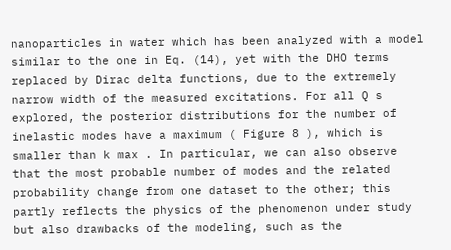nanoparticles in water which has been analyzed with a model similar to the one in Eq. (14), yet with the DHO terms replaced by Dirac delta functions, due to the extremely narrow width of the measured excitations. For all Q s explored, the posterior distributions for the number of inelastic modes have a maximum ( Figure 8 ), which is smaller than k max . In particular, we can also observe that the most probable number of modes and the related probability change from one dataset to the other; this partly reflects the physics of the phenomenon under study but also drawbacks of the modeling, such as the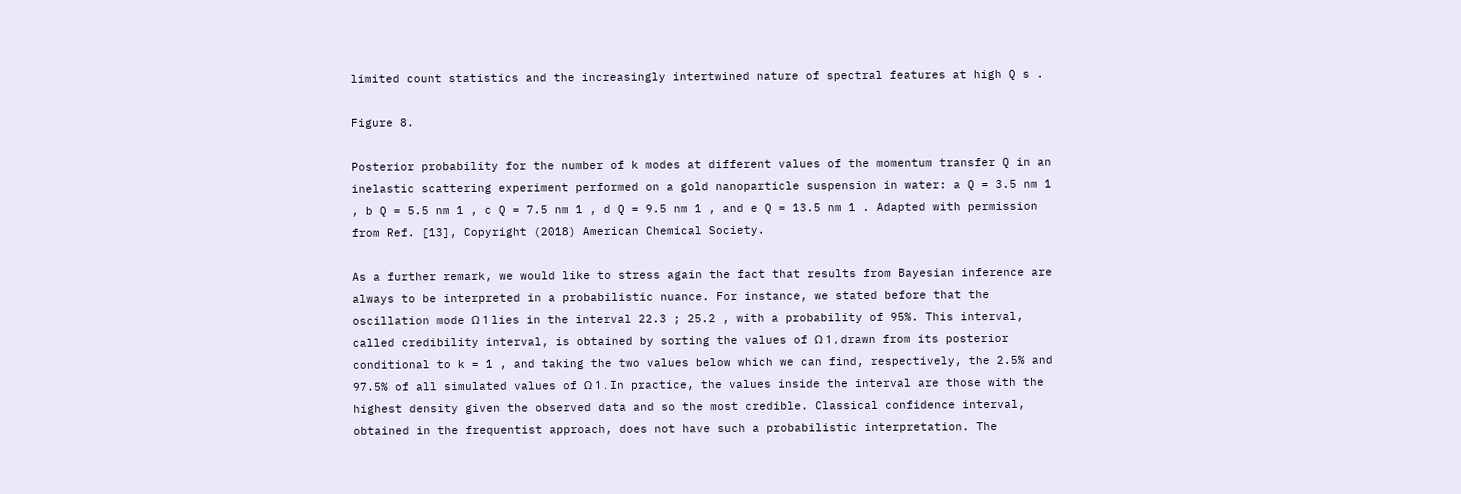limited count statistics and the increasingly intertwined nature of spectral features at high Q s .

Figure 8.

Posterior probability for the number of k modes at different values of the momentum transfer Q in an inelastic scattering experiment performed on a gold nanoparticle suspension in water: a Q = 3.5 nm 1 , b Q = 5.5 nm 1 , c Q = 7.5 nm 1 , d Q = 9.5 nm 1 , and e Q = 13.5 nm 1 . Adapted with permission from Ref. [13], Copyright (2018) American Chemical Society.

As a further remark, we would like to stress again the fact that results from Bayesian inference are always to be interpreted in a probabilistic nuance. For instance, we stated before that the oscillation mode Ω 1 lies in the interval 22.3 ; 25.2 , with a probability of 95%. This interval, called credibility interval, is obtained by sorting the values of Ω 1 , drawn from its posterior conditional to k = 1 , and taking the two values below which we can find, respectively, the 2.5% and 97.5% of all simulated values of Ω 1 . In practice, the values inside the interval are those with the highest density given the observed data and so the most credible. Classical confidence interval, obtained in the frequentist approach, does not have such a probabilistic interpretation. The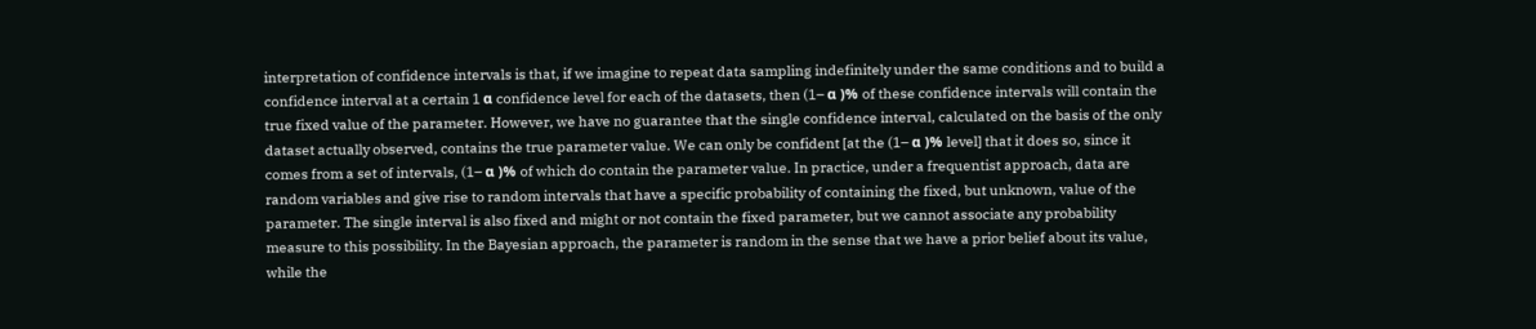interpretation of confidence intervals is that, if we imagine to repeat data sampling indefinitely under the same conditions and to build a confidence interval at a certain 1 α confidence level for each of the datasets, then (1– α )% of these confidence intervals will contain the true fixed value of the parameter. However, we have no guarantee that the single confidence interval, calculated on the basis of the only dataset actually observed, contains the true parameter value. We can only be confident [at the (1– α )% level] that it does so, since it comes from a set of intervals, (1– α )% of which do contain the parameter value. In practice, under a frequentist approach, data are random variables and give rise to random intervals that have a specific probability of containing the fixed, but unknown, value of the parameter. The single interval is also fixed and might or not contain the fixed parameter, but we cannot associate any probability measure to this possibility. In the Bayesian approach, the parameter is random in the sense that we have a prior belief about its value, while the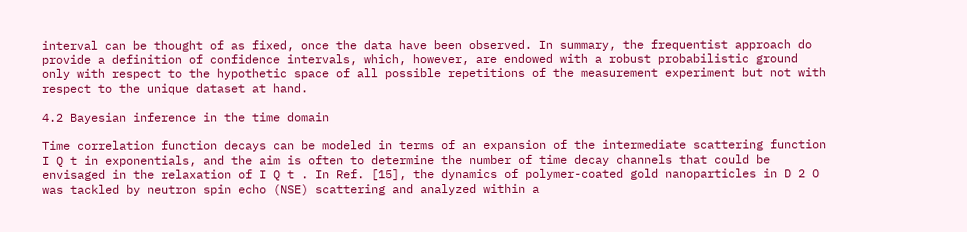interval can be thought of as fixed, once the data have been observed. In summary, the frequentist approach do provide a definition of confidence intervals, which, however, are endowed with a robust probabilistic ground only with respect to the hypothetic space of all possible repetitions of the measurement experiment but not with respect to the unique dataset at hand.

4.2 Bayesian inference in the time domain

Time correlation function decays can be modeled in terms of an expansion of the intermediate scattering function I Q t in exponentials, and the aim is often to determine the number of time decay channels that could be envisaged in the relaxation of I Q t . In Ref. [15], the dynamics of polymer-coated gold nanoparticles in D 2 O was tackled by neutron spin echo (NSE) scattering and analyzed within a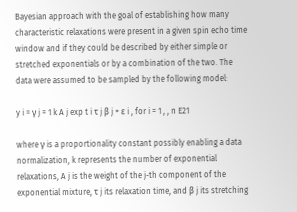Bayesian approach with the goal of establishing how many characteristic relaxations were present in a given spin echo time window and if they could be described by either simple or stretched exponentials or by a combination of the two. The data were assumed to be sampled by the following model:

y i = γ j = 1 k A j exp t i τ j β j + ε i , for i = 1 , , n E21

where γ is a proportionality constant possibly enabling a data normalization, k represents the number of exponential relaxations, A j is the weight of the j-th component of the exponential mixture, τ j its relaxation time, and β j its stretching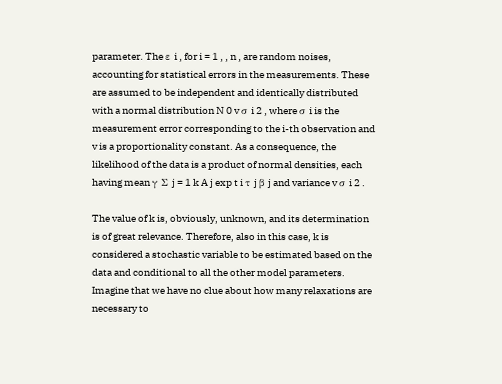parameter. The ε i , for i = 1 , , n , are random noises, accounting for statistical errors in the measurements. These are assumed to be independent and identically distributed with a normal distribution N 0 v σ i 2 , where σ i is the measurement error corresponding to the i-th observation and v is a proportionality constant. As a consequence, the likelihood of the data is a product of normal densities, each having mean γ Σ j = 1 k A j exp t i τ j β j and variance v σ i 2 .

The value of k is, obviously, unknown, and its determination is of great relevance. Therefore, also in this case, k is considered a stochastic variable to be estimated based on the data and conditional to all the other model parameters. Imagine that we have no clue about how many relaxations are necessary to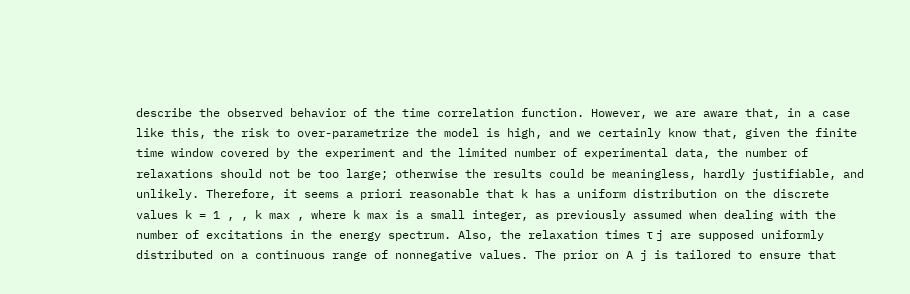describe the observed behavior of the time correlation function. However, we are aware that, in a case like this, the risk to over-parametrize the model is high, and we certainly know that, given the finite time window covered by the experiment and the limited number of experimental data, the number of relaxations should not be too large; otherwise the results could be meaningless, hardly justifiable, and unlikely. Therefore, it seems a priori reasonable that k has a uniform distribution on the discrete values k = 1 , , k max , where k max is a small integer, as previously assumed when dealing with the number of excitations in the energy spectrum. Also, the relaxation times τ j are supposed uniformly distributed on a continuous range of nonnegative values. The prior on A j is tailored to ensure that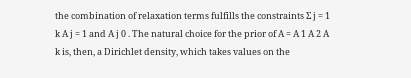the combination of relaxation terms fulfills the constraints Σ j = 1 k A j = 1 and A j 0 . The natural choice for the prior of A = A 1 A 2 A k is, then, a Dirichlet density, which takes values on the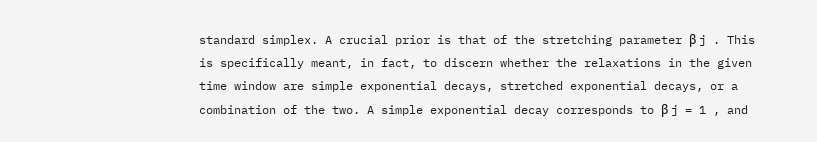standard simplex. A crucial prior is that of the stretching parameter β j . This is specifically meant, in fact, to discern whether the relaxations in the given time window are simple exponential decays, stretched exponential decays, or a combination of the two. A simple exponential decay corresponds to β j = 1 , and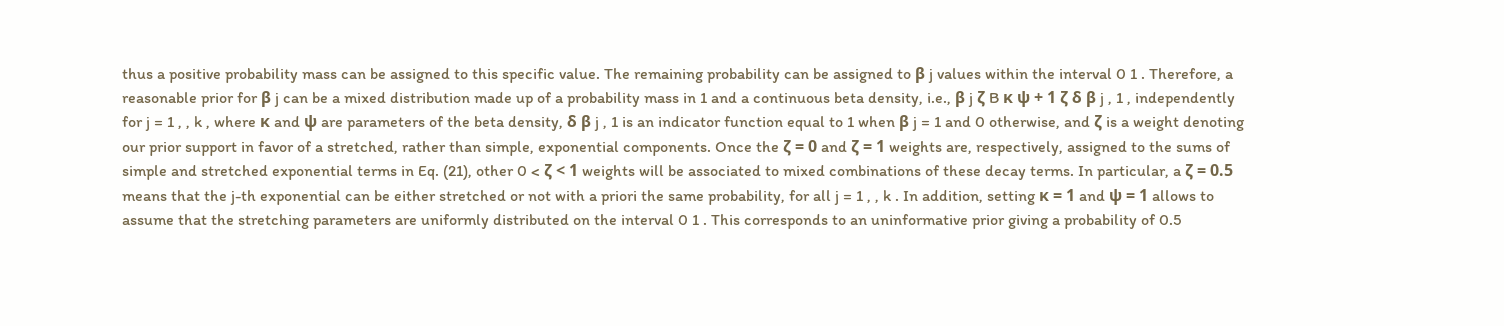thus a positive probability mass can be assigned to this specific value. The remaining probability can be assigned to β j values within the interval 0 1 . Therefore, a reasonable prior for β j can be a mixed distribution made up of a probability mass in 1 and a continuous beta density, i.e., β j ζ B κ ψ + 1 ζ δ β j , 1 , independently for j = 1 , , k , where κ and ψ are parameters of the beta density, δ β j , 1 is an indicator function equal to 1 when β j = 1 and 0 otherwise, and ζ is a weight denoting our prior support in favor of a stretched, rather than simple, exponential components. Once the ζ = 0 and ζ = 1 weights are, respectively, assigned to the sums of simple and stretched exponential terms in Eq. (21), other 0 < ζ < 1 weights will be associated to mixed combinations of these decay terms. In particular, a ζ = 0.5 means that the j-th exponential can be either stretched or not with a priori the same probability, for all j = 1 , , k . In addition, setting κ = 1 and ψ = 1 allows to assume that the stretching parameters are uniformly distributed on the interval 0 1 . This corresponds to an uninformative prior giving a probability of 0.5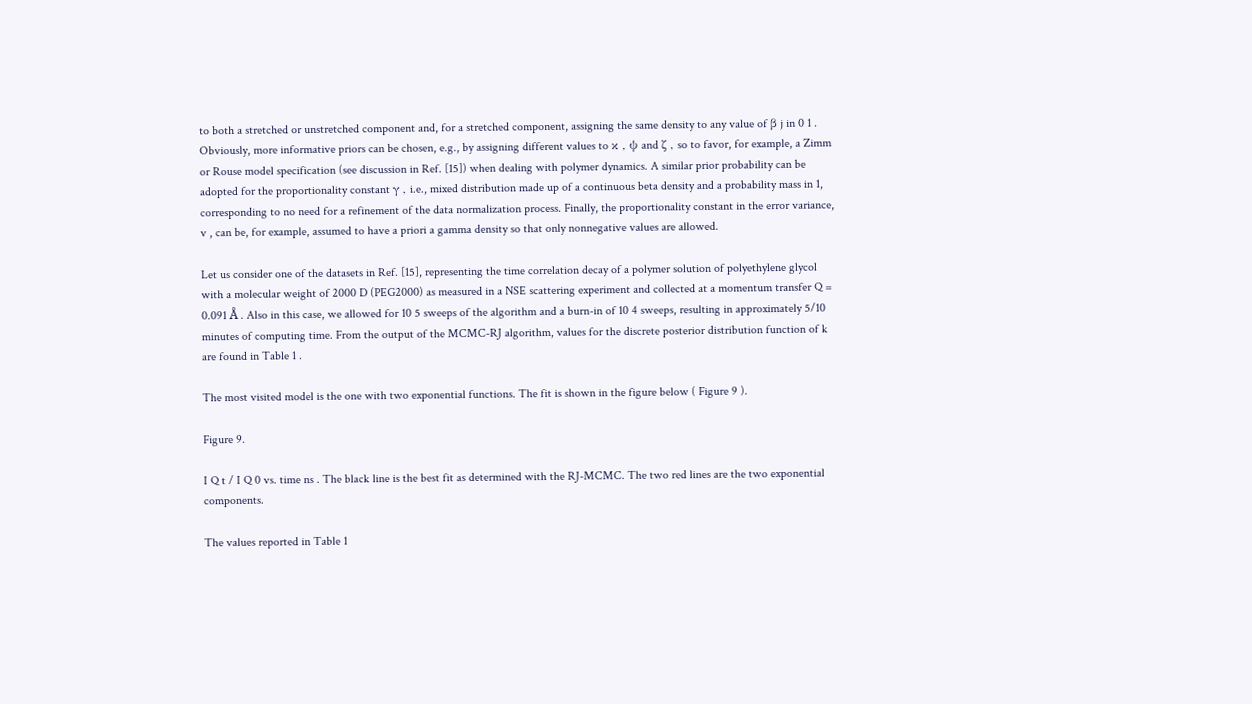to both a stretched or unstretched component and, for a stretched component, assigning the same density to any value of β j in 0 1 . Obviously, more informative priors can be chosen, e.g., by assigning different values to κ , ψ and ζ , so to favor, for example, a Zimm or Rouse model specification (see discussion in Ref. [15]) when dealing with polymer dynamics. A similar prior probability can be adopted for the proportionality constant γ , i.e., mixed distribution made up of a continuous beta density and a probability mass in 1, corresponding to no need for a refinement of the data normalization process. Finally, the proportionality constant in the error variance, v , can be, for example, assumed to have a priori a gamma density so that only nonnegative values are allowed.

Let us consider one of the datasets in Ref. [15], representing the time correlation decay of a polymer solution of polyethylene glycol with a molecular weight of 2000 D (PEG2000) as measured in a NSE scattering experiment and collected at a momentum transfer Q = 0.091 Å . Also in this case, we allowed for 10 5 sweeps of the algorithm and a burn-in of 10 4 sweeps, resulting in approximately 5/10 minutes of computing time. From the output of the MCMC-RJ algorithm, values for the discrete posterior distribution function of k are found in Table 1 .

The most visited model is the one with two exponential functions. The fit is shown in the figure below ( Figure 9 ).

Figure 9.

I Q t / I Q 0 vs. time ns . The black line is the best fit as determined with the RJ-MCMC. The two red lines are the two exponential components.

The values reported in Table 1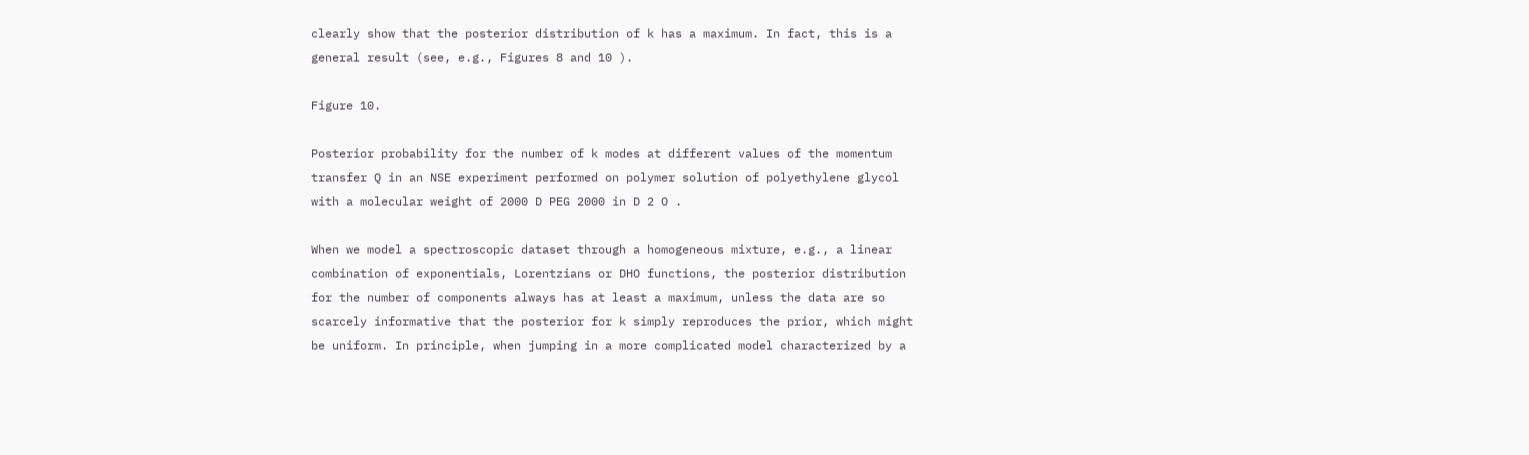clearly show that the posterior distribution of k has a maximum. In fact, this is a general result (see, e.g., Figures 8 and 10 ).

Figure 10.

Posterior probability for the number of k modes at different values of the momentum transfer Q in an NSE experiment performed on polymer solution of polyethylene glycol with a molecular weight of 2000 D PEG 2000 in D 2 O .

When we model a spectroscopic dataset through a homogeneous mixture, e.g., a linear combination of exponentials, Lorentzians or DHO functions, the posterior distribution for the number of components always has at least a maximum, unless the data are so scarcely informative that the posterior for k simply reproduces the prior, which might be uniform. In principle, when jumping in a more complicated model characterized by a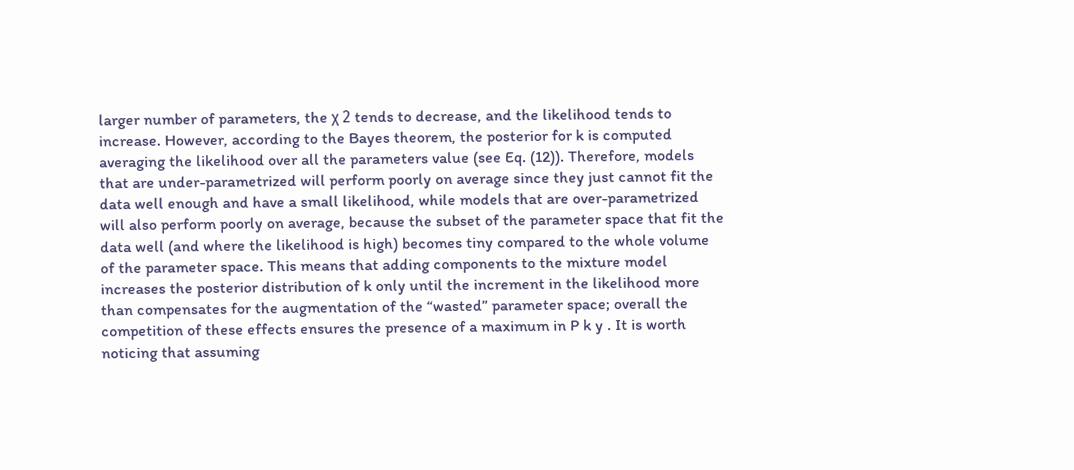larger number of parameters, the χ 2 tends to decrease, and the likelihood tends to increase. However, according to the Bayes theorem, the posterior for k is computed averaging the likelihood over all the parameters value (see Eq. (12)). Therefore, models that are under-parametrized will perform poorly on average since they just cannot fit the data well enough and have a small likelihood, while models that are over-parametrized will also perform poorly on average, because the subset of the parameter space that fit the data well (and where the likelihood is high) becomes tiny compared to the whole volume of the parameter space. This means that adding components to the mixture model increases the posterior distribution of k only until the increment in the likelihood more than compensates for the augmentation of the “wasted” parameter space; overall the competition of these effects ensures the presence of a maximum in P k y . It is worth noticing that assuming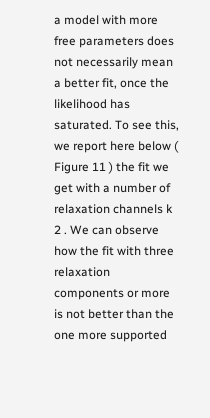a model with more free parameters does not necessarily mean a better fit, once the likelihood has saturated. To see this, we report here below ( Figure 11 ) the fit we get with a number of relaxation channels k 2 . We can observe how the fit with three relaxation components or more is not better than the one more supported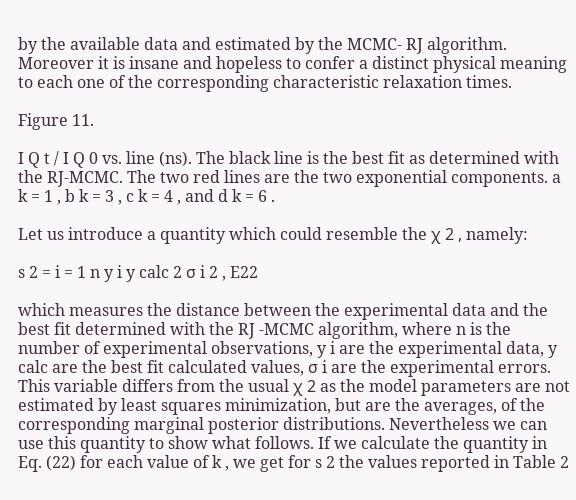by the available data and estimated by the MCMC- RJ algorithm. Moreover it is insane and hopeless to confer a distinct physical meaning to each one of the corresponding characteristic relaxation times.

Figure 11.

I Q t / I Q 0 vs. line (ns). The black line is the best fit as determined with the RJ-MCMC. The two red lines are the two exponential components. a k = 1 , b k = 3 , c k = 4 , and d k = 6 .

Let us introduce a quantity which could resemble the χ 2 , namely:

s 2 = i = 1 n y i y calc 2 σ i 2 , E22

which measures the distance between the experimental data and the best fit determined with the RJ -MCMC algorithm, where n is the number of experimental observations, y i are the experimental data, y calc are the best fit calculated values, σ i are the experimental errors. This variable differs from the usual χ 2 as the model parameters are not estimated by least squares minimization, but are the averages, of the corresponding marginal posterior distributions. Nevertheless we can use this quantity to show what follows. If we calculate the quantity in Eq. (22) for each value of k , we get for s 2 the values reported in Table 2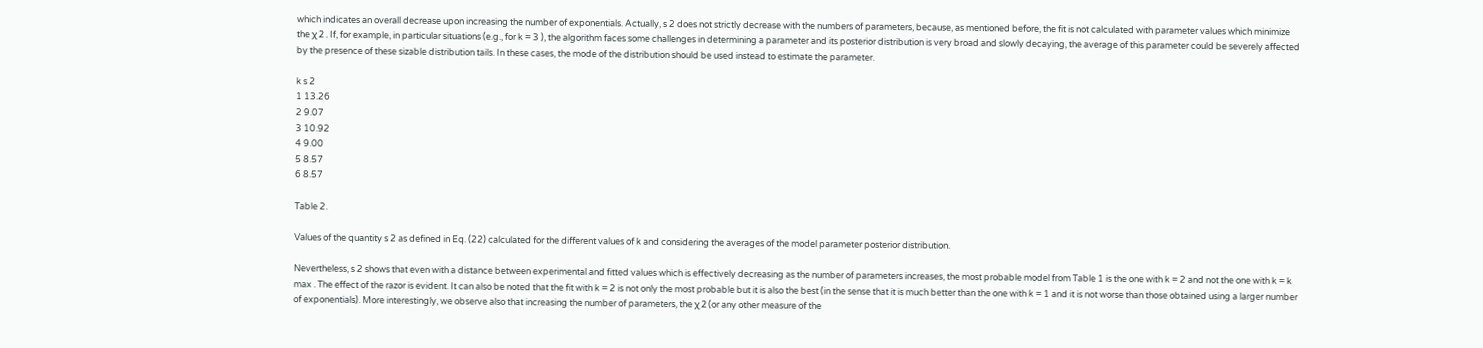which indicates an overall decrease upon increasing the number of exponentials. Actually, s 2 does not strictly decrease with the numbers of parameters, because, as mentioned before, the fit is not calculated with parameter values which minimize the χ 2 . If, for example, in particular situations (e.g., for k = 3 ), the algorithm faces some challenges in determining a parameter and its posterior distribution is very broad and slowly decaying, the average of this parameter could be severely affected by the presence of these sizable distribution tails. In these cases, the mode of the distribution should be used instead to estimate the parameter.

k s 2
1 13.26
2 9.07
3 10.92
4 9.00
5 8.57
6 8.57

Table 2.

Values of the quantity s 2 as defined in Eq. (22) calculated for the different values of k and considering the averages of the model parameter posterior distribution.

Nevertheless, s 2 shows that even with a distance between experimental and fitted values which is effectively decreasing as the number of parameters increases, the most probable model from Table 1 is the one with k = 2 and not the one with k = k max . The effect of the razor is evident. It can also be noted that the fit with k = 2 is not only the most probable but it is also the best (in the sense that it is much better than the one with k = 1 and it is not worse than those obtained using a larger number of exponentials). More interestingly, we observe also that increasing the number of parameters, the χ 2 (or any other measure of the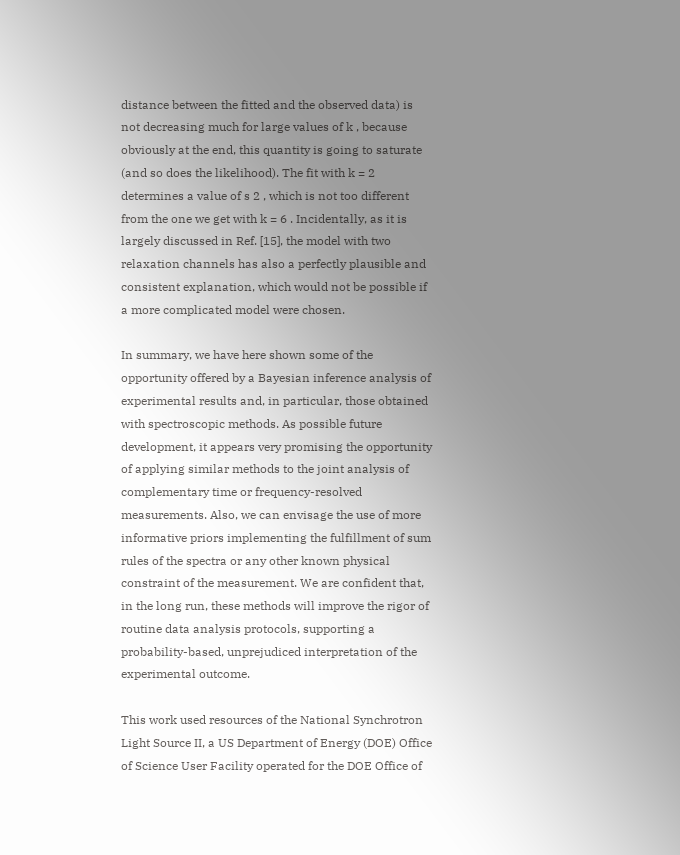distance between the fitted and the observed data) is not decreasing much for large values of k , because obviously at the end, this quantity is going to saturate (and so does the likelihood). The fit with k = 2 determines a value of s 2 , which is not too different from the one we get with k = 6 . Incidentally, as it is largely discussed in Ref. [15], the model with two relaxation channels has also a perfectly plausible and consistent explanation, which would not be possible if a more complicated model were chosen.

In summary, we have here shown some of the opportunity offered by a Bayesian inference analysis of experimental results and, in particular, those obtained with spectroscopic methods. As possible future development, it appears very promising the opportunity of applying similar methods to the joint analysis of complementary time or frequency-resolved measurements. Also, we can envisage the use of more informative priors implementing the fulfillment of sum rules of the spectra or any other known physical constraint of the measurement. We are confident that, in the long run, these methods will improve the rigor of routine data analysis protocols, supporting a probability-based, unprejudiced interpretation of the experimental outcome.

This work used resources of the National Synchrotron Light Source II, a US Department of Energy (DOE) Office of Science User Facility operated for the DOE Office of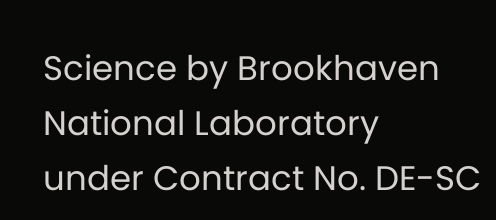Science by Brookhaven National Laboratory under Contract No. DE-SC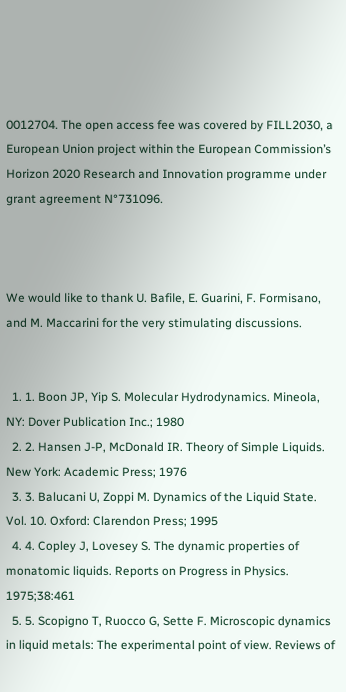0012704. The open access fee was covered by FILL2030, a European Union project within the European Commission’s Horizon 2020 Research and Innovation programme under grant agreement N°731096.



We would like to thank U. Bafile, E. Guarini, F. Formisano, and M. Maccarini for the very stimulating discussions.


  1. 1. Boon JP, Yip S. Molecular Hydrodynamics. Mineola, NY: Dover Publication Inc.; 1980
  2. 2. Hansen J-P, McDonald IR. Theory of Simple Liquids. New York: Academic Press; 1976
  3. 3. Balucani U, Zoppi M. Dynamics of the Liquid State. Vol. 10. Oxford: Clarendon Press; 1995
  4. 4. Copley J, Lovesey S. The dynamic properties of monatomic liquids. Reports on Progress in Physics. 1975;38:461
  5. 5. Scopigno T, Ruocco G, Sette F. Microscopic dynamics in liquid metals: The experimental point of view. Reviews of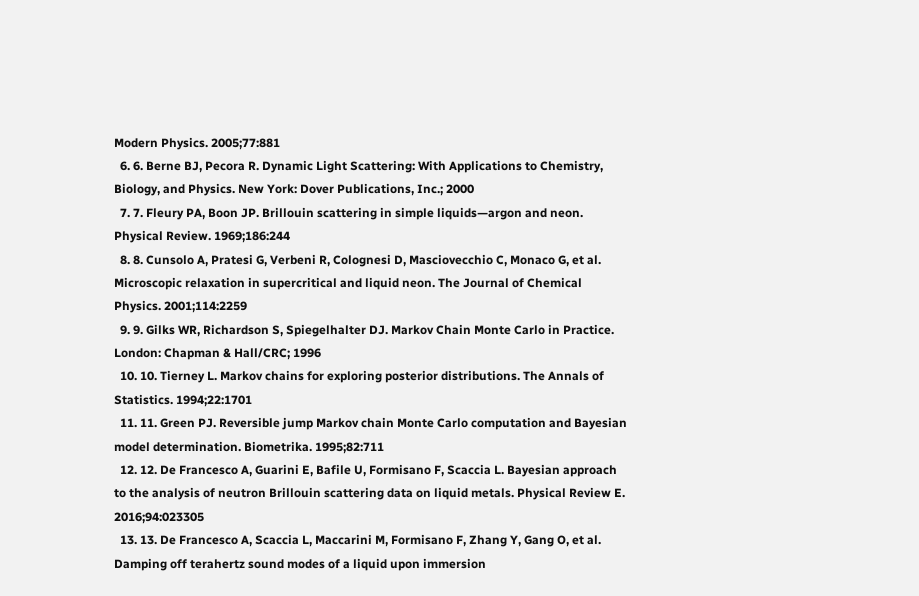Modern Physics. 2005;77:881
  6. 6. Berne BJ, Pecora R. Dynamic Light Scattering: With Applications to Chemistry, Biology, and Physics. New York: Dover Publications, Inc.; 2000
  7. 7. Fleury PA, Boon JP. Brillouin scattering in simple liquids—argon and neon. Physical Review. 1969;186:244
  8. 8. Cunsolo A, Pratesi G, Verbeni R, Colognesi D, Masciovecchio C, Monaco G, et al. Microscopic relaxation in supercritical and liquid neon. The Journal of Chemical Physics. 2001;114:2259
  9. 9. Gilks WR, Richardson S, Spiegelhalter DJ. Markov Chain Monte Carlo in Practice. London: Chapman & Hall/CRC; 1996
  10. 10. Tierney L. Markov chains for exploring posterior distributions. The Annals of Statistics. 1994;22:1701
  11. 11. Green PJ. Reversible jump Markov chain Monte Carlo computation and Bayesian model determination. Biometrika. 1995;82:711
  12. 12. De Francesco A, Guarini E, Bafile U, Formisano F, Scaccia L. Bayesian approach to the analysis of neutron Brillouin scattering data on liquid metals. Physical Review E. 2016;94:023305
  13. 13. De Francesco A, Scaccia L, Maccarini M, Formisano F, Zhang Y, Gang O, et al. Damping off terahertz sound modes of a liquid upon immersion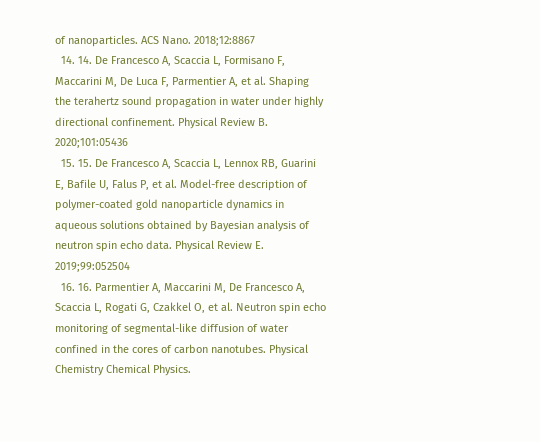of nanoparticles. ACS Nano. 2018;12:8867
  14. 14. De Francesco A, Scaccia L, Formisano F, Maccarini M, De Luca F, Parmentier A, et al. Shaping the terahertz sound propagation in water under highly directional confinement. Physical Review B. 2020;101:05436
  15. 15. De Francesco A, Scaccia L, Lennox RB, Guarini E, Bafile U, Falus P, et al. Model-free description of polymer-coated gold nanoparticle dynamics in aqueous solutions obtained by Bayesian analysis of neutron spin echo data. Physical Review E. 2019;99:052504
  16. 16. Parmentier A, Maccarini M, De Francesco A, Scaccia L, Rogati G, Czakkel O, et al. Neutron spin echo monitoring of segmental-like diffusion of water confined in the cores of carbon nanotubes. Physical Chemistry Chemical Physics.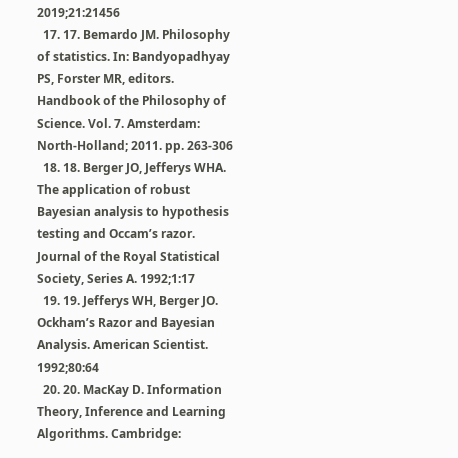2019;21:21456
  17. 17. Bemardo JM. Philosophy of statistics. In: Bandyopadhyay PS, Forster MR, editors. Handbook of the Philosophy of Science. Vol. 7. Amsterdam: North-Holland; 2011. pp. 263-306
  18. 18. Berger JO, Jefferys WHA. The application of robust Bayesian analysis to hypothesis testing and Occam’s razor. Journal of the Royal Statistical Society, Series A. 1992;1:17
  19. 19. Jefferys WH, Berger JO. Ockham’s Razor and Bayesian Analysis. American Scientist. 1992;80:64
  20. 20. MacKay D. Information Theory, Inference and Learning Algorithms. Cambridge: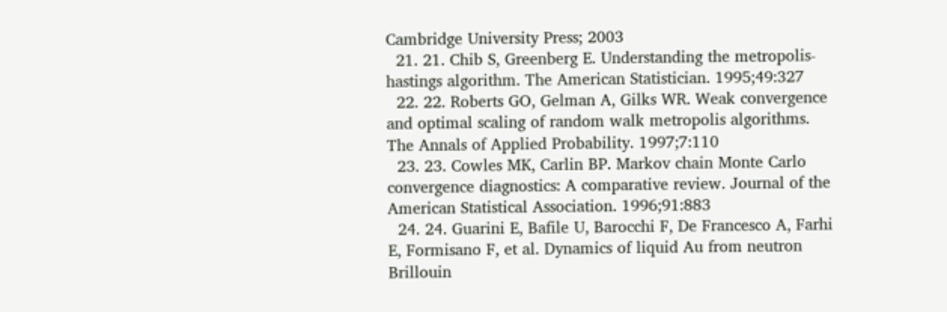Cambridge University Press; 2003
  21. 21. Chib S, Greenberg E. Understanding the metropolis-hastings algorithm. The American Statistician. 1995;49:327
  22. 22. Roberts GO, Gelman A, Gilks WR. Weak convergence and optimal scaling of random walk metropolis algorithms. The Annals of Applied Probability. 1997;7:110
  23. 23. Cowles MK, Carlin BP. Markov chain Monte Carlo convergence diagnostics: A comparative review. Journal of the American Statistical Association. 1996;91:883
  24. 24. Guarini E, Bafile U, Barocchi F, De Francesco A, Farhi E, Formisano F, et al. Dynamics of liquid Au from neutron Brillouin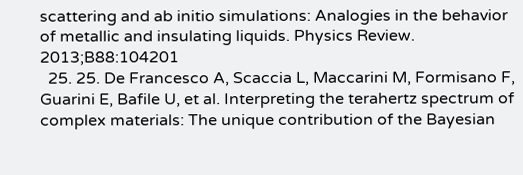scattering and ab initio simulations: Analogies in the behavior of metallic and insulating liquids. Physics Review. 2013;B88:104201
  25. 25. De Francesco A, Scaccia L, Maccarini M, Formisano F, Guarini E, Bafile U, et al. Interpreting the terahertz spectrum of complex materials: The unique contribution of the Bayesian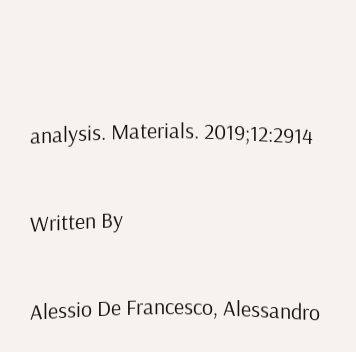analysis. Materials. 2019;12:2914

Written By

Alessio De Francesco, Alessandro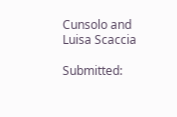Cunsolo and Luisa Scaccia

Submitted: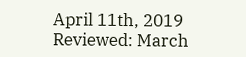April 11th, 2019 Reviewed: March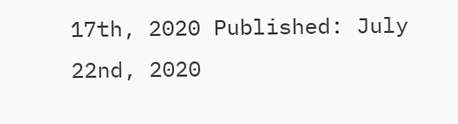17th, 2020 Published: July 22nd, 2020